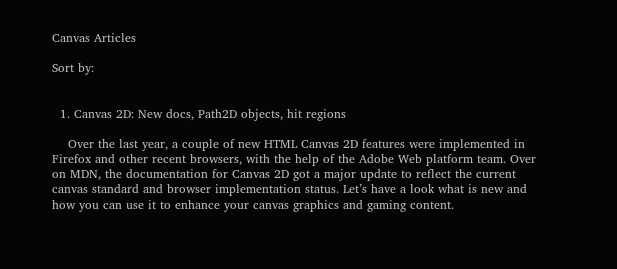Canvas Articles

Sort by:


  1. Canvas 2D: New docs, Path2D objects, hit regions

    Over the last year, a couple of new HTML Canvas 2D features were implemented in Firefox and other recent browsers, with the help of the Adobe Web platform team. Over on MDN, the documentation for Canvas 2D got a major update to reflect the current canvas standard and browser implementation status. Let’s have a look what is new and how you can use it to enhance your canvas graphics and gaming content.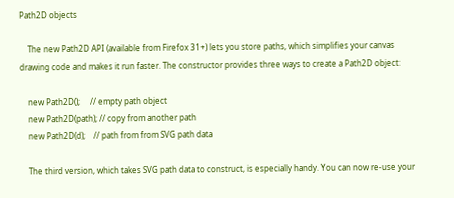Path2D objects

    The new Path2D API (available from Firefox 31+) lets you store paths, which simplifies your canvas drawing code and makes it run faster. The constructor provides three ways to create a Path2D object:

    new Path2D();     // empty path object
    new Path2D(path); // copy from another path
    new Path2D(d);    // path from from SVG path data

    The third version, which takes SVG path data to construct, is especially handy. You can now re-use your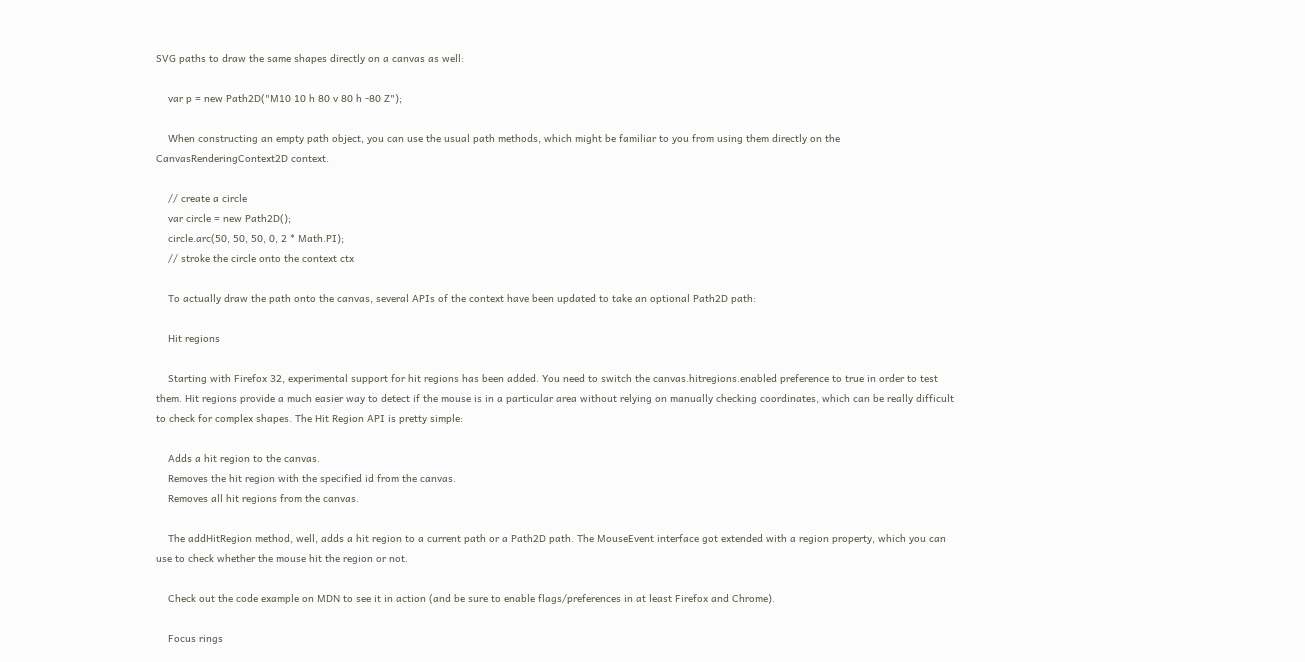SVG paths to draw the same shapes directly on a canvas as well:

    var p = new Path2D("M10 10 h 80 v 80 h -80 Z");

    When constructing an empty path object, you can use the usual path methods, which might be familiar to you from using them directly on the CanvasRenderingContext2D context.

    // create a circle
    var circle = new Path2D();
    circle.arc(50, 50, 50, 0, 2 * Math.PI);
    // stroke the circle onto the context ctx

    To actually draw the path onto the canvas, several APIs of the context have been updated to take an optional Path2D path:

    Hit regions

    Starting with Firefox 32, experimental support for hit regions has been added. You need to switch the canvas.hitregions.enabled preference to true in order to test them. Hit regions provide a much easier way to detect if the mouse is in a particular area without relying on manually checking coordinates, which can be really difficult to check for complex shapes. The Hit Region API is pretty simple:

    Adds a hit region to the canvas.
    Removes the hit region with the specified id from the canvas.
    Removes all hit regions from the canvas.

    The addHitRegion method, well, adds a hit region to a current path or a Path2D path. The MouseEvent interface got extended with a region property, which you can use to check whether the mouse hit the region or not.

    Check out the code example on MDN to see it in action (and be sure to enable flags/preferences in at least Firefox and Chrome).

    Focus rings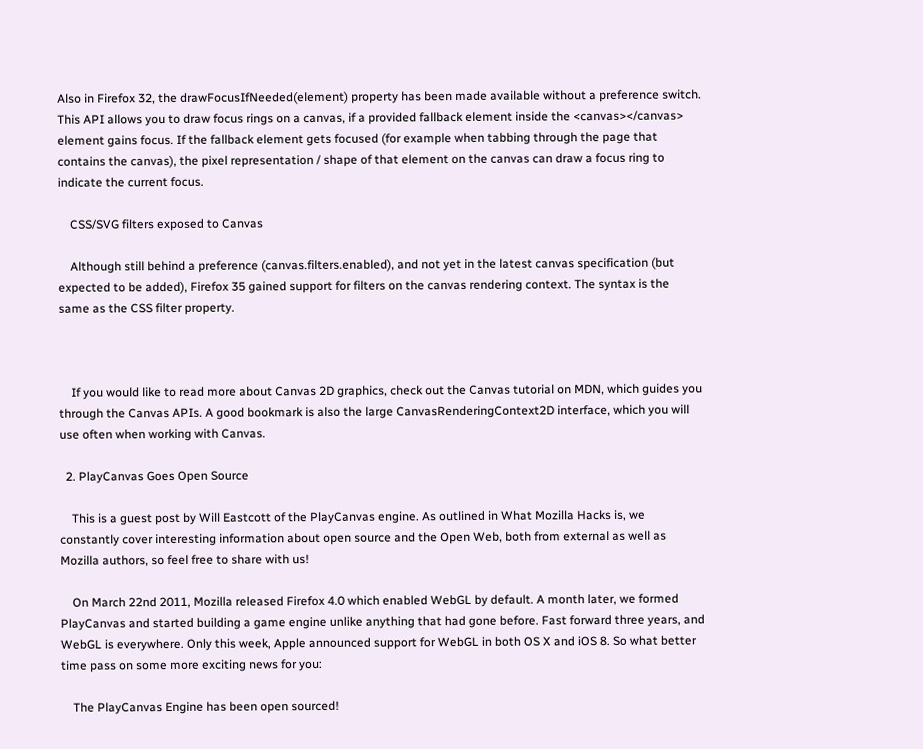Also in Firefox 32, the drawFocusIfNeeded(element) property has been made available without a preference switch. This API allows you to draw focus rings on a canvas, if a provided fallback element inside the <canvas></canvas> element gains focus. If the fallback element gets focused (for example when tabbing through the page that contains the canvas), the pixel representation / shape of that element on the canvas can draw a focus ring to indicate the current focus.

    CSS/SVG filters exposed to Canvas

    Although still behind a preference (canvas.filters.enabled), and not yet in the latest canvas specification (but expected to be added), Firefox 35 gained support for filters on the canvas rendering context. The syntax is the same as the CSS filter property.



    If you would like to read more about Canvas 2D graphics, check out the Canvas tutorial on MDN, which guides you through the Canvas APIs. A good bookmark is also the large CanvasRenderingContext2D interface, which you will use often when working with Canvas.

  2. PlayCanvas Goes Open Source

    This is a guest post by Will Eastcott of the PlayCanvas engine. As outlined in What Mozilla Hacks is, we constantly cover interesting information about open source and the Open Web, both from external as well as Mozilla authors, so feel free to share with us!

    On March 22nd 2011, Mozilla released Firefox 4.0 which enabled WebGL by default. A month later, we formed PlayCanvas and started building a game engine unlike anything that had gone before. Fast forward three years, and WebGL is everywhere. Only this week, Apple announced support for WebGL in both OS X and iOS 8. So what better time pass on some more exciting news for you:

    The PlayCanvas Engine has been open sourced!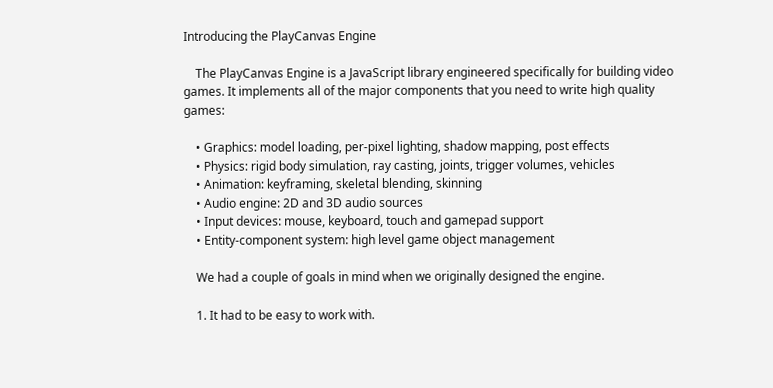Introducing the PlayCanvas Engine

    The PlayCanvas Engine is a JavaScript library engineered specifically for building video games. It implements all of the major components that you need to write high quality games:

    • Graphics: model loading, per-pixel lighting, shadow mapping, post effects
    • Physics: rigid body simulation, ray casting, joints, trigger volumes, vehicles
    • Animation: keyframing, skeletal blending, skinning
    • Audio engine: 2D and 3D audio sources
    • Input devices: mouse, keyboard, touch and gamepad support
    • Entity-component system: high level game object management

    We had a couple of goals in mind when we originally designed the engine.

    1. It had to be easy to work with.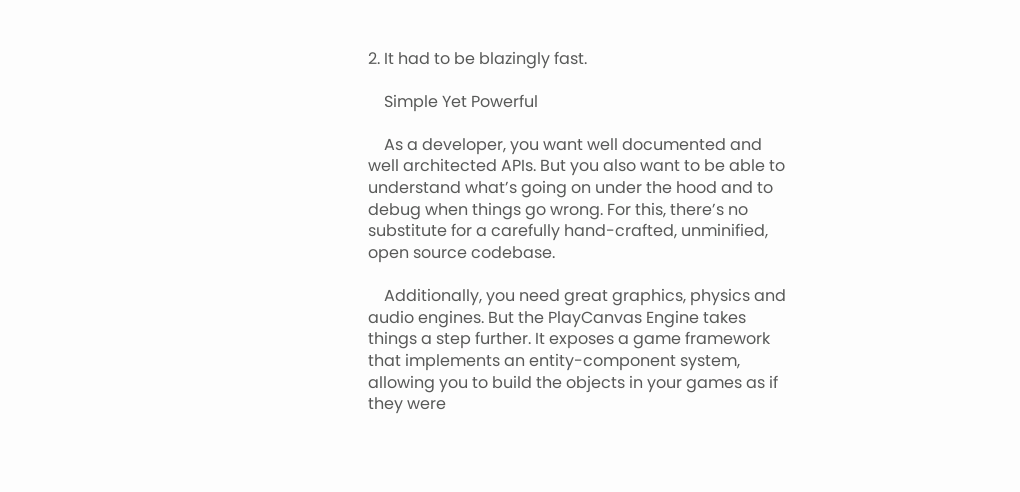2. It had to be blazingly fast.

    Simple Yet Powerful

    As a developer, you want well documented and well architected APIs. But you also want to be able to understand what’s going on under the hood and to debug when things go wrong. For this, there’s no substitute for a carefully hand-crafted, unminified, open source codebase.

    Additionally, you need great graphics, physics and audio engines. But the PlayCanvas Engine takes things a step further. It exposes a game framework that implements an entity-component system, allowing you to build the objects in your games as if they were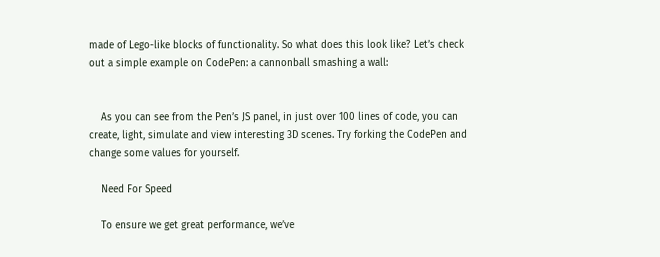made of Lego-like blocks of functionality. So what does this look like? Let’s check out a simple example on CodePen: a cannonball smashing a wall:


    As you can see from the Pen’s JS panel, in just over 100 lines of code, you can create, light, simulate and view interesting 3D scenes. Try forking the CodePen and change some values for yourself.

    Need For Speed

    To ensure we get great performance, we’ve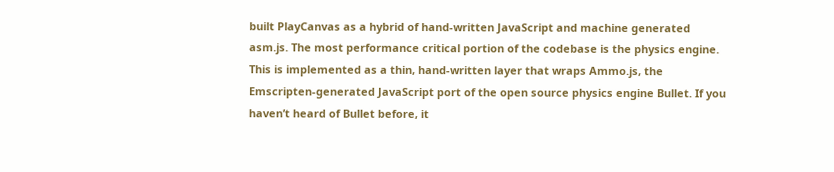built PlayCanvas as a hybrid of hand-written JavaScript and machine generated asm.js. The most performance critical portion of the codebase is the physics engine. This is implemented as a thin, hand-written layer that wraps Ammo.js, the Emscripten-generated JavaScript port of the open source physics engine Bullet. If you haven’t heard of Bullet before, it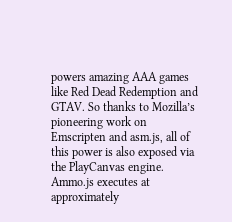powers amazing AAA games like Red Dead Redemption and GTAV. So thanks to Mozilla’s pioneering work on Emscripten and asm.js, all of this power is also exposed via the PlayCanvas engine. Ammo.js executes at approximately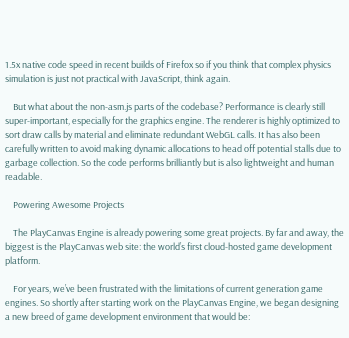1.5x native code speed in recent builds of Firefox so if you think that complex physics simulation is just not practical with JavaScript, think again.

    But what about the non-asm.js parts of the codebase? Performance is clearly still super-important, especially for the graphics engine. The renderer is highly optimized to sort draw calls by material and eliminate redundant WebGL calls. It has also been carefully written to avoid making dynamic allocations to head off potential stalls due to garbage collection. So the code performs brilliantly but is also lightweight and human readable.

    Powering Awesome Projects

    The PlayCanvas Engine is already powering some great projects. By far and away, the biggest is the PlayCanvas web site: the world’s first cloud-hosted game development platform.

    For years, we’ve been frustrated with the limitations of current generation game engines. So shortly after starting work on the PlayCanvas Engine, we began designing a new breed of game development environment that would be: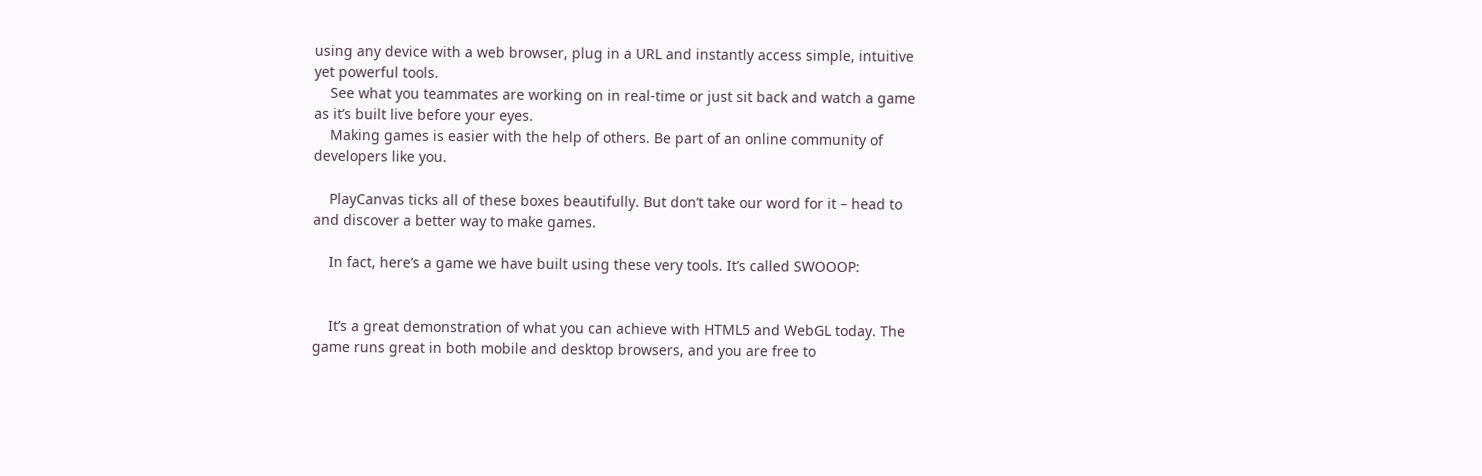using any device with a web browser, plug in a URL and instantly access simple, intuitive yet powerful tools.
    See what you teammates are working on in real-time or just sit back and watch a game as it’s built live before your eyes.
    Making games is easier with the help of others. Be part of an online community of developers like you.

    PlayCanvas ticks all of these boxes beautifully. But don’t take our word for it – head to and discover a better way to make games.

    In fact, here’s a game we have built using these very tools. It’s called SWOOOP:


    It’s a great demonstration of what you can achieve with HTML5 and WebGL today. The game runs great in both mobile and desktop browsers, and you are free to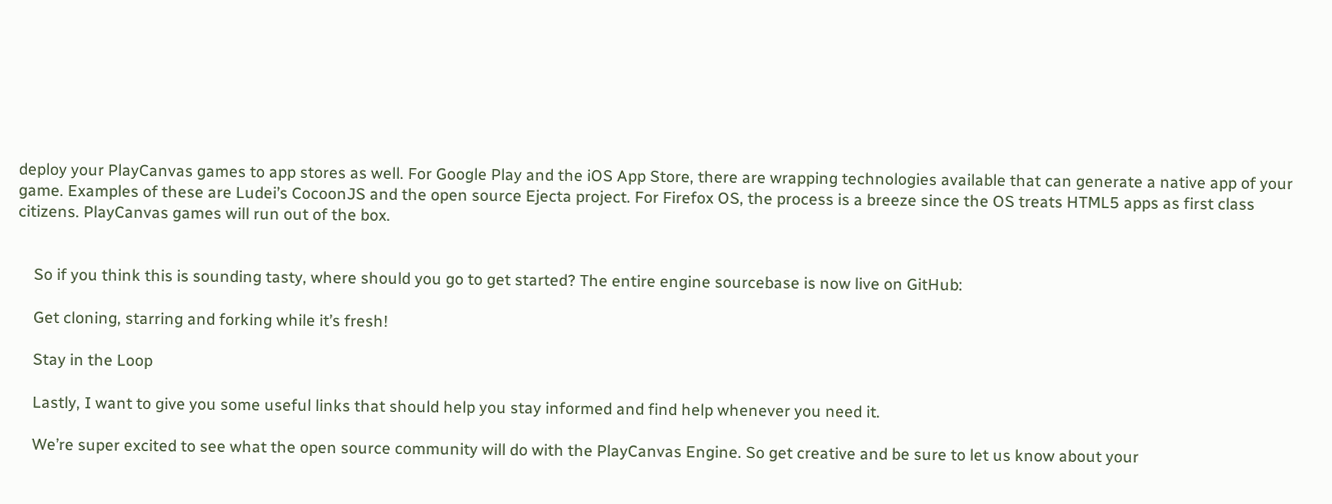deploy your PlayCanvas games to app stores as well. For Google Play and the iOS App Store, there are wrapping technologies available that can generate a native app of your game. Examples of these are Ludei’s CocoonJS and the open source Ejecta project. For Firefox OS, the process is a breeze since the OS treats HTML5 apps as first class citizens. PlayCanvas games will run out of the box.


    So if you think this is sounding tasty, where should you go to get started? The entire engine sourcebase is now live on GitHub:

    Get cloning, starring and forking while it’s fresh!

    Stay in the Loop

    Lastly, I want to give you some useful links that should help you stay informed and find help whenever you need it.

    We’re super excited to see what the open source community will do with the PlayCanvas Engine. So get creative and be sure to let us know about your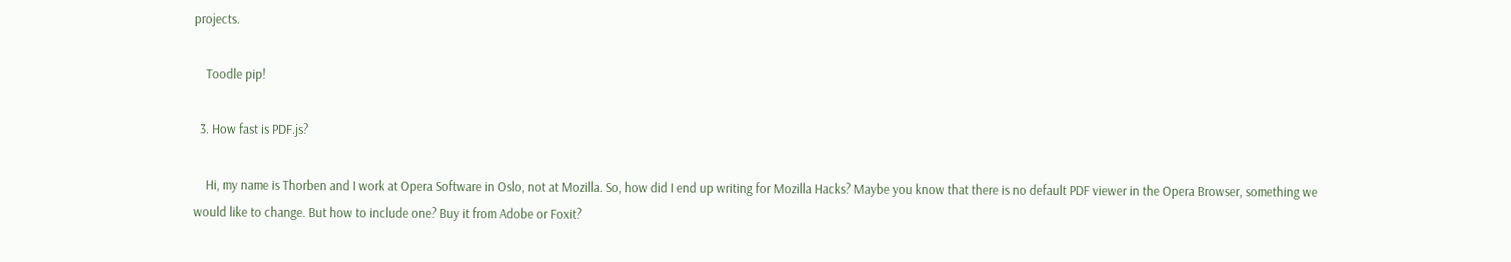projects.

    Toodle pip!

  3. How fast is PDF.js?

    Hi, my name is Thorben and I work at Opera Software in Oslo, not at Mozilla. So, how did I end up writing for Mozilla Hacks? Maybe you know that there is no default PDF viewer in the Opera Browser, something we would like to change. But how to include one? Buy it from Adobe or Foxit?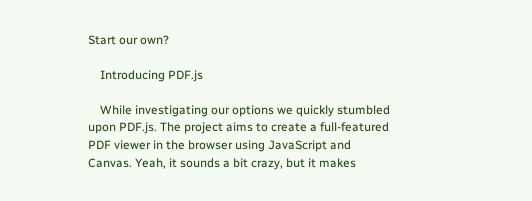Start our own?

    Introducing PDF.js

    While investigating our options we quickly stumbled upon PDF.js. The project aims to create a full-featured PDF viewer in the browser using JavaScript and Canvas. Yeah, it sounds a bit crazy, but it makes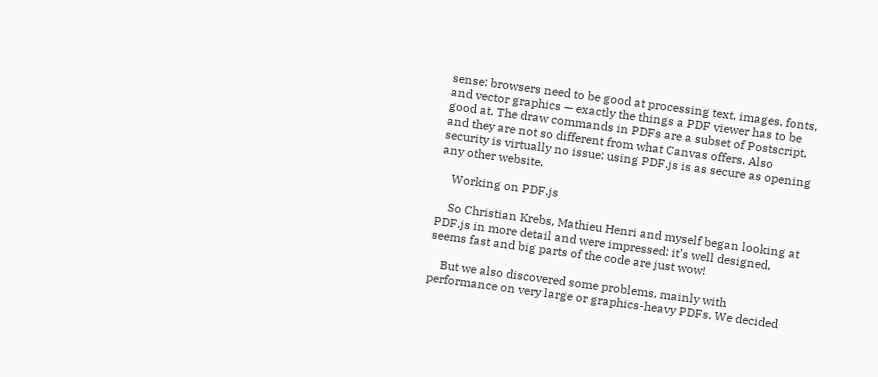sense: browsers need to be good at processing text, images, fonts, and vector graphics — exactly the things a PDF viewer has to be good at. The draw commands in PDFs are a subset of Postscript, and they are not so different from what Canvas offers. Also security is virtually no issue: using PDF.js is as secure as opening any other website.

    Working on PDF.js

    So Christian Krebs, Mathieu Henri and myself began looking at PDF.js in more detail and were impressed: it’s well designed, seems fast and big parts of the code are just wow!

    But we also discovered some problems, mainly with performance on very large or graphics-heavy PDFs. We decided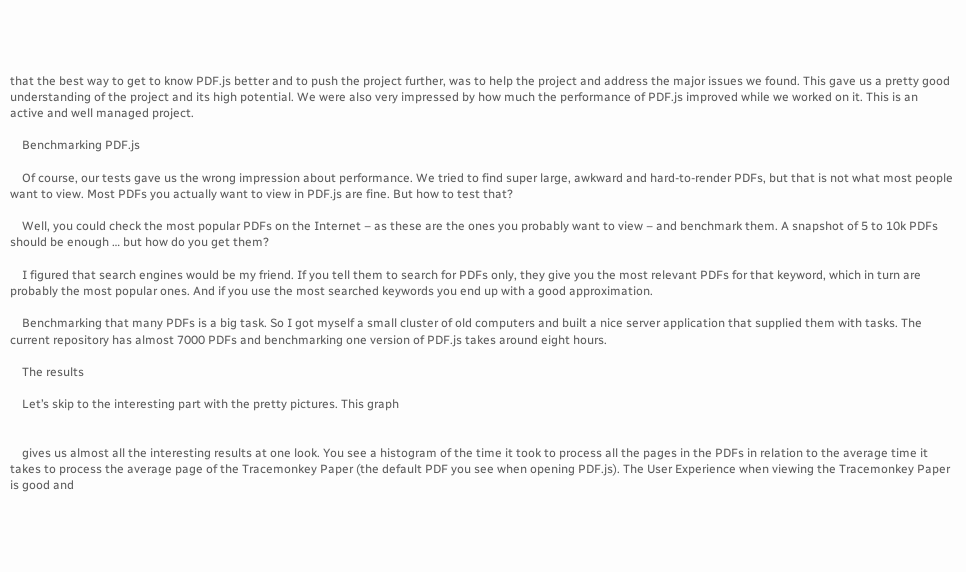that the best way to get to know PDF.js better and to push the project further, was to help the project and address the major issues we found. This gave us a pretty good understanding of the project and its high potential. We were also very impressed by how much the performance of PDF.js improved while we worked on it. This is an active and well managed project.

    Benchmarking PDF.js

    Of course, our tests gave us the wrong impression about performance. We tried to find super large, awkward and hard-to-render PDFs, but that is not what most people want to view. Most PDFs you actually want to view in PDF.js are fine. But how to test that?

    Well, you could check the most popular PDFs on the Internet – as these are the ones you probably want to view – and benchmark them. A snapshot of 5 to 10k PDFs should be enough … but how do you get them?

    I figured that search engines would be my friend. If you tell them to search for PDFs only, they give you the most relevant PDFs for that keyword, which in turn are probably the most popular ones. And if you use the most searched keywords you end up with a good approximation.

    Benchmarking that many PDFs is a big task. So I got myself a small cluster of old computers and built a nice server application that supplied them with tasks. The current repository has almost 7000 PDFs and benchmarking one version of PDF.js takes around eight hours.

    The results

    Let’s skip to the interesting part with the pretty pictures. This graph


    gives us almost all the interesting results at one look. You see a histogram of the time it took to process all the pages in the PDFs in relation to the average time it takes to process the average page of the Tracemonkey Paper (the default PDF you see when opening PDF.js). The User Experience when viewing the Tracemonkey Paper is good and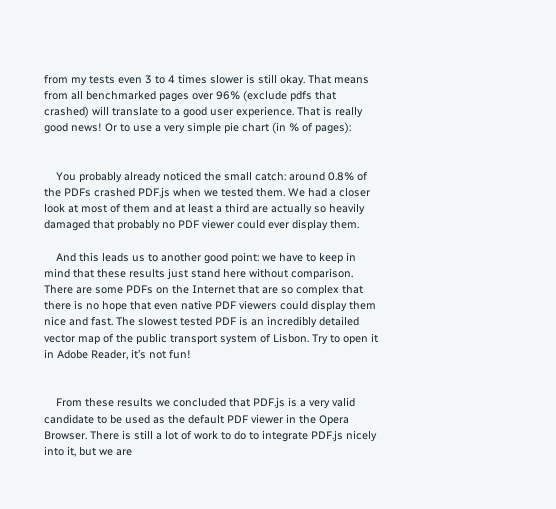from my tests even 3 to 4 times slower is still okay. That means from all benchmarked pages over 96% (exclude pdfs that crashed) will translate to a good user experience. That is really good news! Or to use a very simple pie chart (in % of pages):


    You probably already noticed the small catch: around 0.8% of the PDFs crashed PDF.js when we tested them. We had a closer look at most of them and at least a third are actually so heavily damaged that probably no PDF viewer could ever display them.

    And this leads us to another good point: we have to keep in mind that these results just stand here without comparison. There are some PDFs on the Internet that are so complex that there is no hope that even native PDF viewers could display them nice and fast. The slowest tested PDF is an incredibly detailed vector map of the public transport system of Lisbon. Try to open it in Adobe Reader, it’s not fun!


    From these results we concluded that PDF.js is a very valid candidate to be used as the default PDF viewer in the Opera Browser. There is still a lot of work to do to integrate PDF.js nicely into it, but we are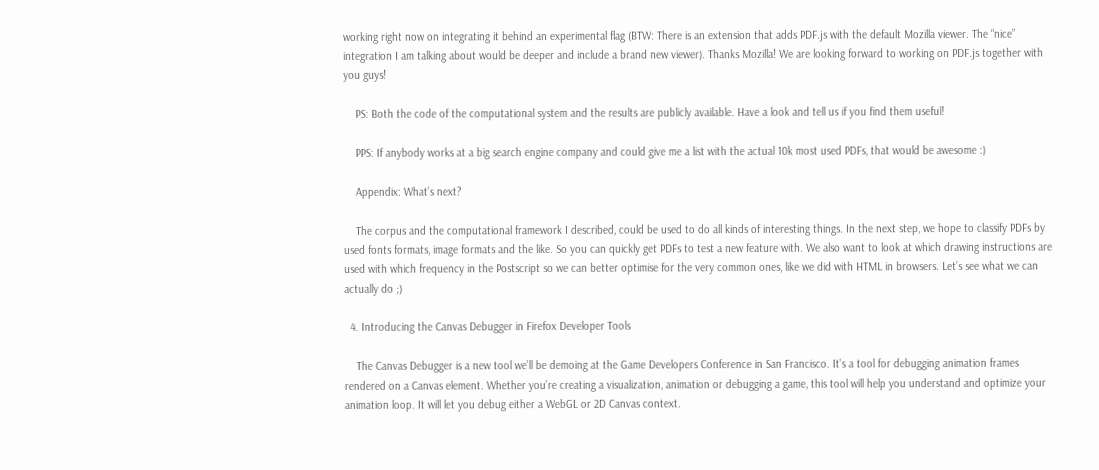working right now on integrating it behind an experimental flag (BTW: There is an extension that adds PDF.js with the default Mozilla viewer. The “nice” integration I am talking about would be deeper and include a brand new viewer). Thanks Mozilla! We are looking forward to working on PDF.js together with you guys!

    PS: Both the code of the computational system and the results are publicly available. Have a look and tell us if you find them useful!

    PPS: If anybody works at a big search engine company and could give me a list with the actual 10k most used PDFs, that would be awesome :)

    Appendix: What’s next?

    The corpus and the computational framework I described, could be used to do all kinds of interesting things. In the next step, we hope to classify PDFs by used fonts formats, image formats and the like. So you can quickly get PDFs to test a new feature with. We also want to look at which drawing instructions are used with which frequency in the Postscript so we can better optimise for the very common ones, like we did with HTML in browsers. Let’s see what we can actually do ;)

  4. Introducing the Canvas Debugger in Firefox Developer Tools

    The Canvas Debugger is a new tool we’ll be demoing at the Game Developers Conference in San Francisco. It’s a tool for debugging animation frames rendered on a Canvas element. Whether you’re creating a visualization, animation or debugging a game, this tool will help you understand and optimize your animation loop. It will let you debug either a WebGL or 2D Canvas context.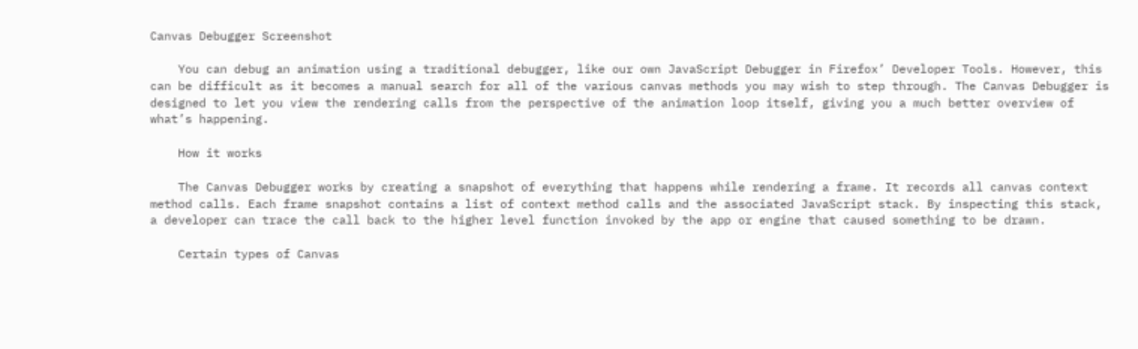Canvas Debugger Screenshot

    You can debug an animation using a traditional debugger, like our own JavaScript Debugger in Firefox’ Developer Tools. However, this can be difficult as it becomes a manual search for all of the various canvas methods you may wish to step through. The Canvas Debugger is designed to let you view the rendering calls from the perspective of the animation loop itself, giving you a much better overview of what’s happening.

    How it works

    The Canvas Debugger works by creating a snapshot of everything that happens while rendering a frame. It records all canvas context method calls. Each frame snapshot contains a list of context method calls and the associated JavaScript stack. By inspecting this stack, a developer can trace the call back to the higher level function invoked by the app or engine that caused something to be drawn.

    Certain types of Canvas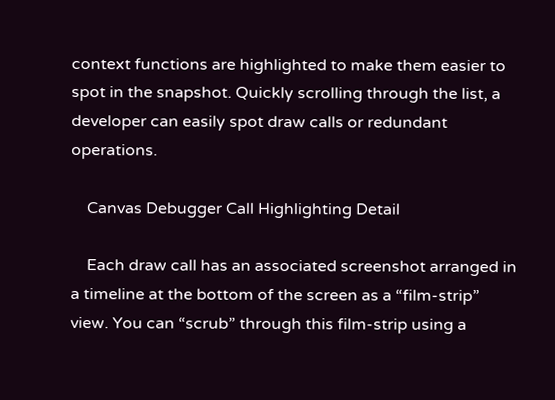context functions are highlighted to make them easier to spot in the snapshot. Quickly scrolling through the list, a developer can easily spot draw calls or redundant operations.

    Canvas Debugger Call Highlighting Detail

    Each draw call has an associated screenshot arranged in a timeline at the bottom of the screen as a “film-strip” view. You can “scrub” through this film-strip using a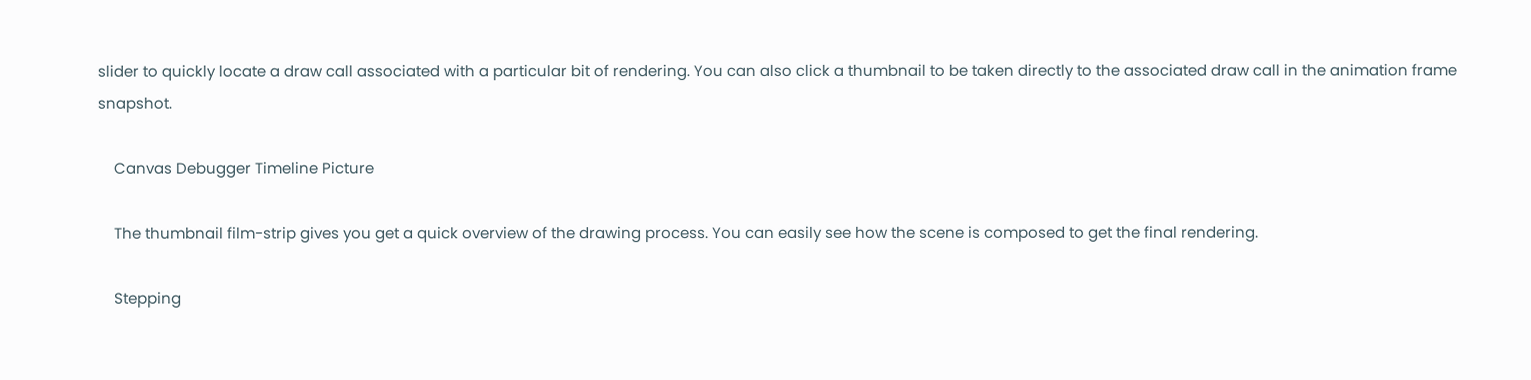slider to quickly locate a draw call associated with a particular bit of rendering. You can also click a thumbnail to be taken directly to the associated draw call in the animation frame snapshot.

    Canvas Debugger Timeline Picture

    The thumbnail film-strip gives you get a quick overview of the drawing process. You can easily see how the scene is composed to get the final rendering.

    Stepping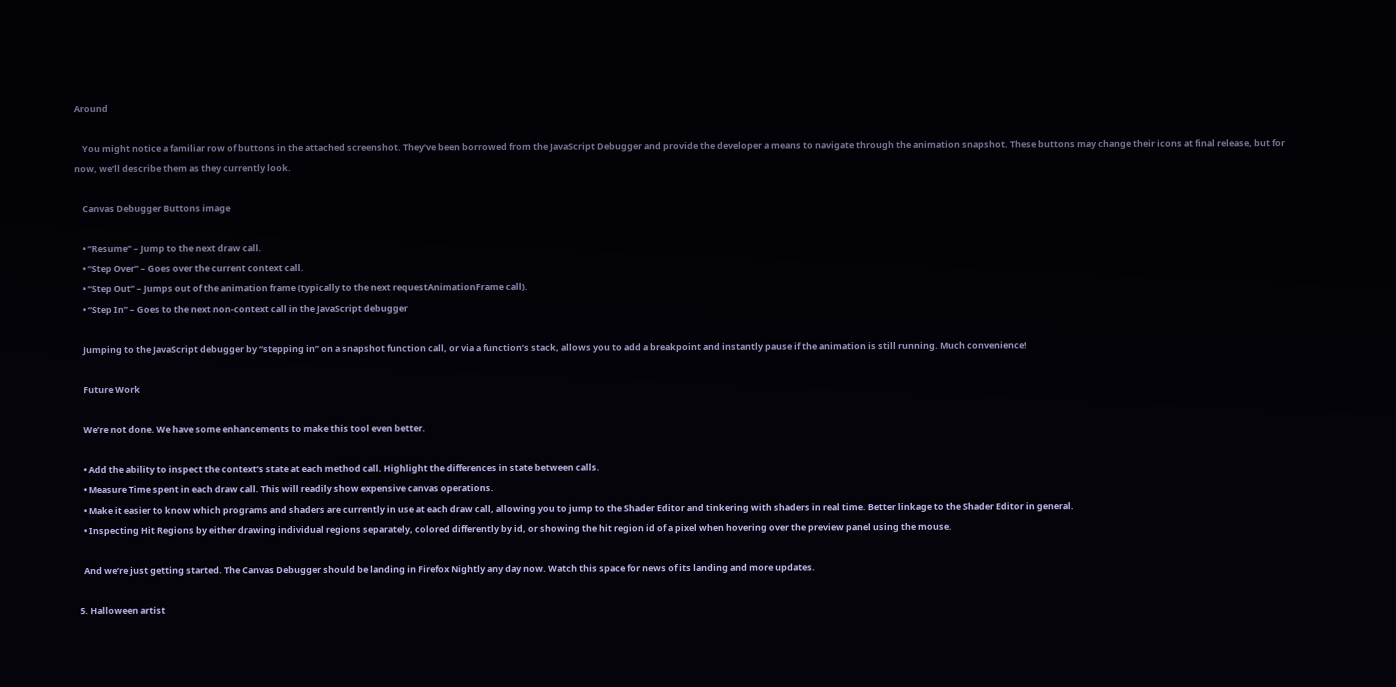Around

    You might notice a familiar row of buttons in the attached screenshot. They’ve been borrowed from the JavaScript Debugger and provide the developer a means to navigate through the animation snapshot. These buttons may change their icons at final release, but for now, we’ll describe them as they currently look.

    Canvas Debugger Buttons image

    • “Resume” – Jump to the next draw call.
    • “Step Over” – Goes over the current context call.
    • “Step Out” – Jumps out of the animation frame (typically to the next requestAnimationFrame call).
    • “Step In” – Goes to the next non-context call in the JavaScript debugger

    Jumping to the JavaScript debugger by “stepping in” on a snapshot function call, or via a function’s stack, allows you to add a breakpoint and instantly pause if the animation is still running. Much convenience!

    Future Work

    We’re not done. We have some enhancements to make this tool even better.

    • Add the ability to inspect the context’s state at each method call. Highlight the differences in state between calls.
    • Measure Time spent in each draw call. This will readily show expensive canvas operations.
    • Make it easier to know which programs and shaders are currently in use at each draw call, allowing you to jump to the Shader Editor and tinkering with shaders in real time. Better linkage to the Shader Editor in general.
    • Inspecting Hit Regions by either drawing individual regions separately, colored differently by id, or showing the hit region id of a pixel when hovering over the preview panel using the mouse.

    And we’re just getting started. The Canvas Debugger should be landing in Firefox Nightly any day now. Watch this space for news of its landing and more updates.

  5. Halloween artist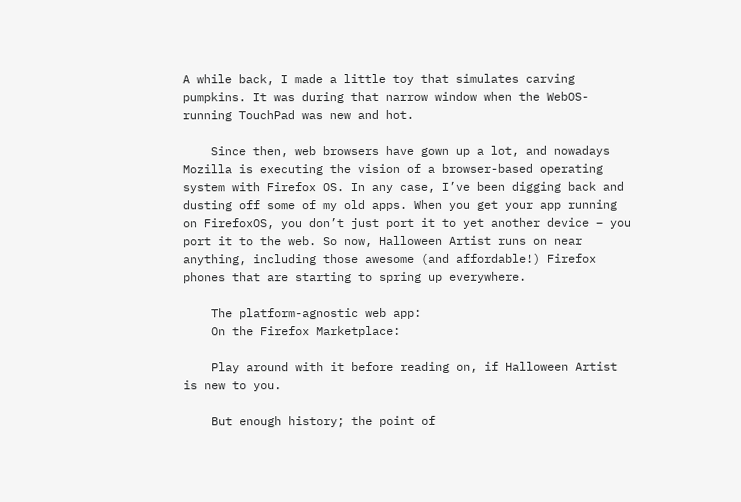A while back, I made a little toy that simulates carving pumpkins. It was during that narrow window when the WebOS-running TouchPad was new and hot.

    Since then, web browsers have gown up a lot, and nowadays Mozilla is executing the vision of a browser-based operating system with Firefox OS. In any case, I’ve been digging back and dusting off some of my old apps. When you get your app running on FirefoxOS, you don’t just port it to yet another device – you port it to the web. So now, Halloween Artist runs on near anything, including those awesome (and affordable!) Firefox phones that are starting to spring up everywhere.

    The platform-agnostic web app:
    On the Firefox Marketplace:

    Play around with it before reading on, if Halloween Artist is new to you.

    But enough history; the point of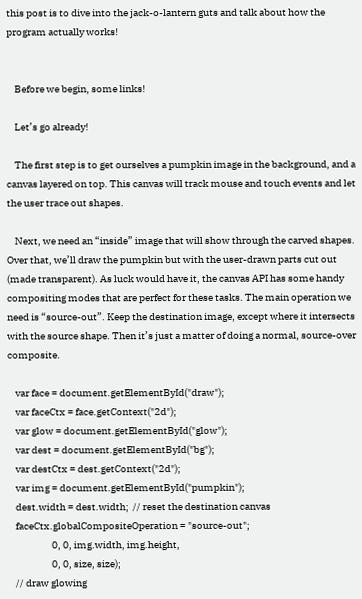this post is to dive into the jack-o-lantern guts and talk about how the program actually works!


    Before we begin, some links!

    Let’s go already!

    The first step is to get ourselves a pumpkin image in the background, and a canvas layered on top. This canvas will track mouse and touch events and let the user trace out shapes.

    Next, we need an “inside” image that will show through the carved shapes. Over that, we’ll draw the pumpkin but with the user-drawn parts cut out (made transparent). As luck would have it, the canvas API has some handy compositing modes that are perfect for these tasks. The main operation we need is “source-out”. Keep the destination image, except where it intersects with the source shape. Then it’s just a matter of doing a normal, source-over composite.

    var face = document.getElementById("draw");
    var faceCtx = face.getContext("2d");
    var glow = document.getElementById("glow");
    var dest = document.getElementById("bg");
    var destCtx = dest.getContext("2d");
    var img = document.getElementById("pumpkin");
    dest.width = dest.width;  // reset the destination canvas
    faceCtx.globalCompositeOperation = "source-out";
                      0, 0, img.width, img.height,
                      0, 0, size, size);
    // draw glowing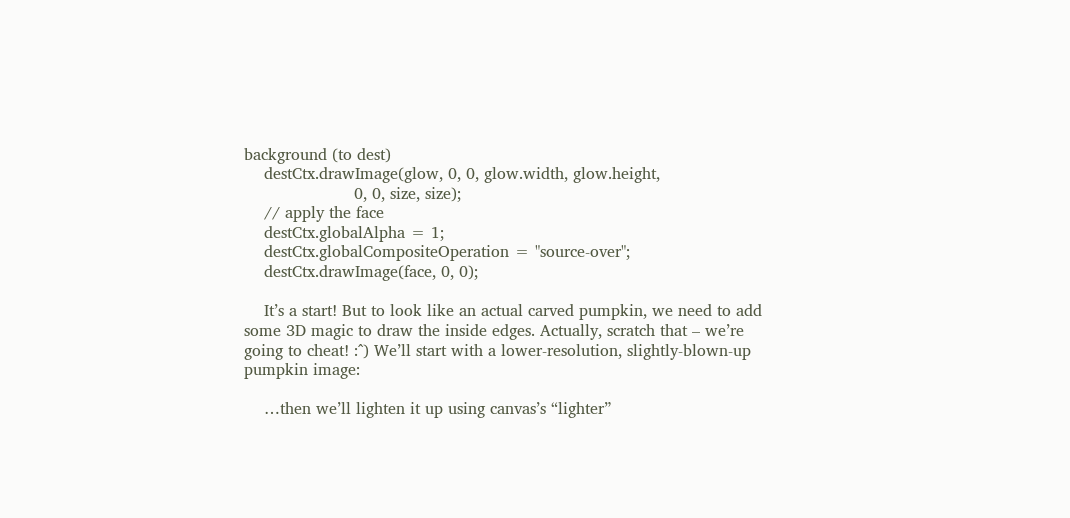background (to dest)
    destCtx.drawImage(glow, 0, 0, glow.width, glow.height,
                      0, 0, size, size);
    // apply the face
    destCtx.globalAlpha = 1;
    destCtx.globalCompositeOperation = "source-over";
    destCtx.drawImage(face, 0, 0);

    It’s a start! But to look like an actual carved pumpkin, we need to add some 3D magic to draw the inside edges. Actually, scratch that – we’re going to cheat! :^) We’ll start with a lower-resolution, slightly-blown-up pumpkin image:

    …then we’ll lighten it up using canvas’s “lighter”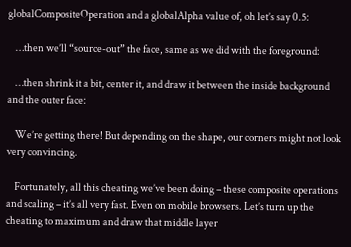globalCompositeOperation and a globalAlpha value of, oh let’s say 0.5:

    …then we’ll “source-out” the face, same as we did with the foreground:

    …then shrink it a bit, center it, and draw it between the inside background and the outer face:

    We’re getting there! But depending on the shape, our corners might not look very convincing.

    Fortunately, all this cheating we’ve been doing – these composite operations and scaling – it’s all very fast. Even on mobile browsers. Let’s turn up the cheating to maximum and draw that middle layer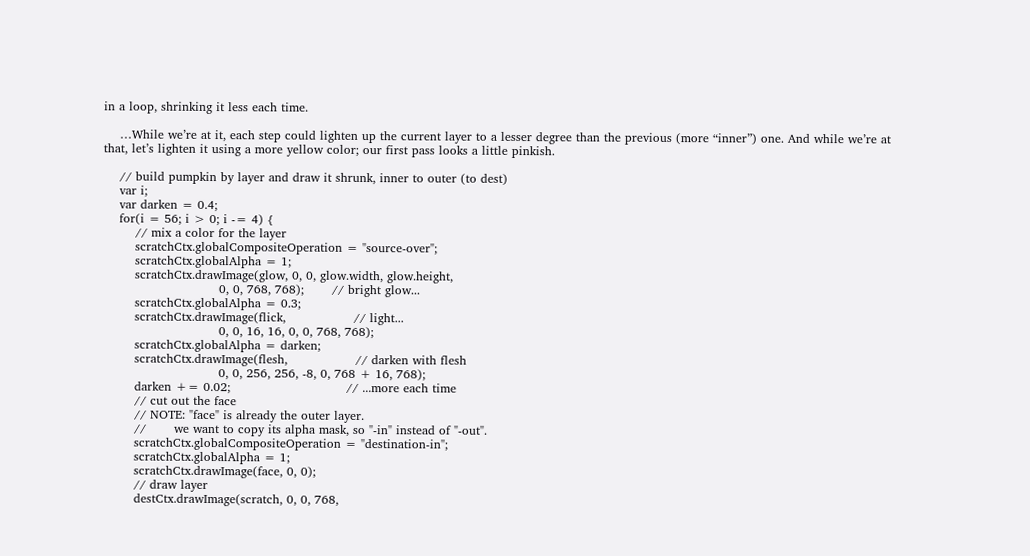in a loop, shrinking it less each time.

    …While we’re at it, each step could lighten up the current layer to a lesser degree than the previous (more “inner”) one. And while we’re at that, let’s lighten it using a more yellow color; our first pass looks a little pinkish.

    // build pumpkin by layer and draw it shrunk, inner to outer (to dest)
    var i;
    var darken = 0.4;
    for(i = 56; i > 0; i -= 4) {
        // mix a color for the layer
        scratchCtx.globalCompositeOperation = "source-over";
        scratchCtx.globalAlpha = 1;
        scratchCtx.drawImage(glow, 0, 0, glow.width, glow.height,
                             0, 0, 768, 768);       // bright glow...
        scratchCtx.globalAlpha = 0.3;
        scratchCtx.drawImage(flick,                 // light...
                             0, 0, 16, 16, 0, 0, 768, 768);
        scratchCtx.globalAlpha = darken;
        scratchCtx.drawImage(flesh,                 // darken with flesh
                             0, 0, 256, 256, -8, 0, 768 + 16, 768);
        darken += 0.02;                             // ...more each time
        // cut out the face
        // NOTE: "face" is already the outer layer.
        //       we want to copy its alpha mask, so "-in" instead of "-out".
        scratchCtx.globalCompositeOperation = "destination-in";
        scratchCtx.globalAlpha = 1;
        scratchCtx.drawImage(face, 0, 0);
        // draw layer
        destCtx.drawImage(scratch, 0, 0, 768,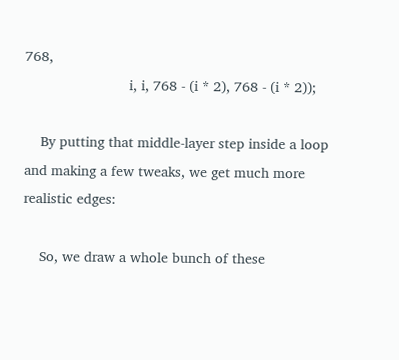768,
                          i, i, 768 - (i * 2), 768 - (i * 2));

    By putting that middle-layer step inside a loop and making a few tweaks, we get much more realistic edges:

    So, we draw a whole bunch of these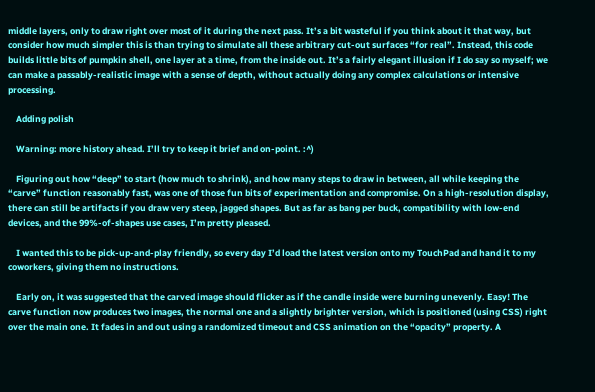middle layers, only to draw right over most of it during the next pass. It’s a bit wasteful if you think about it that way, but consider how much simpler this is than trying to simulate all these arbitrary cut-out surfaces “for real”. Instead, this code builds little bits of pumpkin shell, one layer at a time, from the inside out. It’s a fairly elegant illusion if I do say so myself; we can make a passably-realistic image with a sense of depth, without actually doing any complex calculations or intensive processing.

    Adding polish

    Warning: more history ahead. I’ll try to keep it brief and on-point. :^)

    Figuring out how “deep” to start (how much to shrink), and how many steps to draw in between, all while keeping the “carve” function reasonably fast, was one of those fun bits of experimentation and compromise. On a high-resolution display, there can still be artifacts if you draw very steep, jagged shapes. But as far as bang per buck, compatibility with low-end devices, and the 99%-of-shapes use cases, I’m pretty pleased.

    I wanted this to be pick-up-and-play friendly, so every day I’d load the latest version onto my TouchPad and hand it to my coworkers, giving them no instructions.

    Early on, it was suggested that the carved image should flicker as if the candle inside were burning unevenly. Easy! The carve function now produces two images, the normal one and a slightly brighter version, which is positioned (using CSS) right over the main one. It fades in and out using a randomized timeout and CSS animation on the “opacity” property. A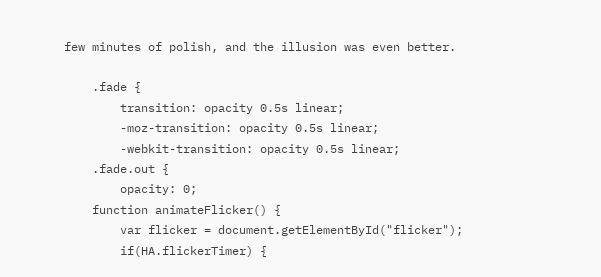few minutes of polish, and the illusion was even better.

    .fade {
        transition: opacity 0.5s linear;
        -moz-transition: opacity 0.5s linear;
        -webkit-transition: opacity 0.5s linear;
    .fade.out {
        opacity: 0;
    function animateFlicker() {
        var flicker = document.getElementById("flicker");
        if(HA.flickerTimer) {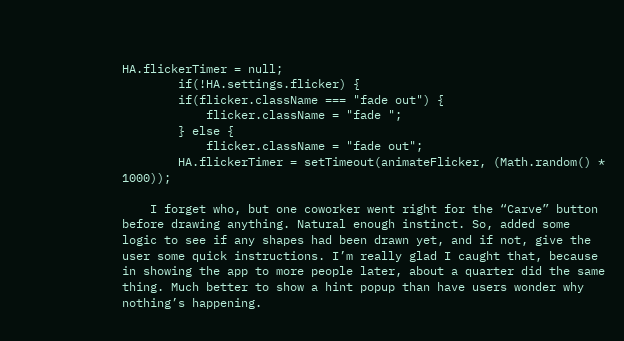HA.flickerTimer = null;
        if(!HA.settings.flicker) {
        if(flicker.className === "fade out") {
            flicker.className = "fade ";
        } else {
            flicker.className = "fade out";
        HA.flickerTimer = setTimeout(animateFlicker, (Math.random() * 1000));

    I forget who, but one coworker went right for the “Carve” button before drawing anything. Natural enough instinct. So, added some logic to see if any shapes had been drawn yet, and if not, give the user some quick instructions. I’m really glad I caught that, because in showing the app to more people later, about a quarter did the same thing. Much better to show a hint popup than have users wonder why nothing’s happening.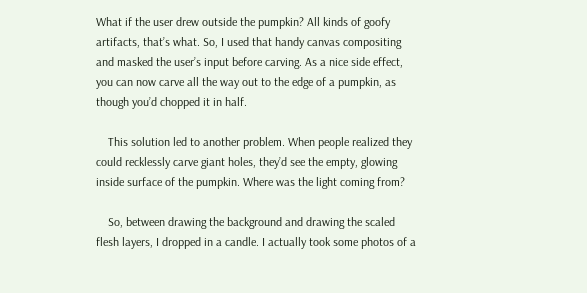What if the user drew outside the pumpkin? All kinds of goofy artifacts, that’s what. So, I used that handy canvas compositing and masked the user’s input before carving. As a nice side effect, you can now carve all the way out to the edge of a pumpkin, as though you’d chopped it in half.

    This solution led to another problem. When people realized they could recklessly carve giant holes, they’d see the empty, glowing inside surface of the pumpkin. Where was the light coming from?

    So, between drawing the background and drawing the scaled flesh layers, I dropped in a candle. I actually took some photos of a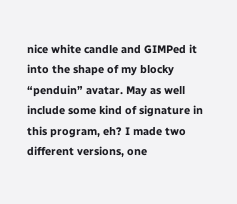nice white candle and GIMPed it into the shape of my blocky “penduin” avatar. May as well include some kind of signature in this program, eh? I made two different versions, one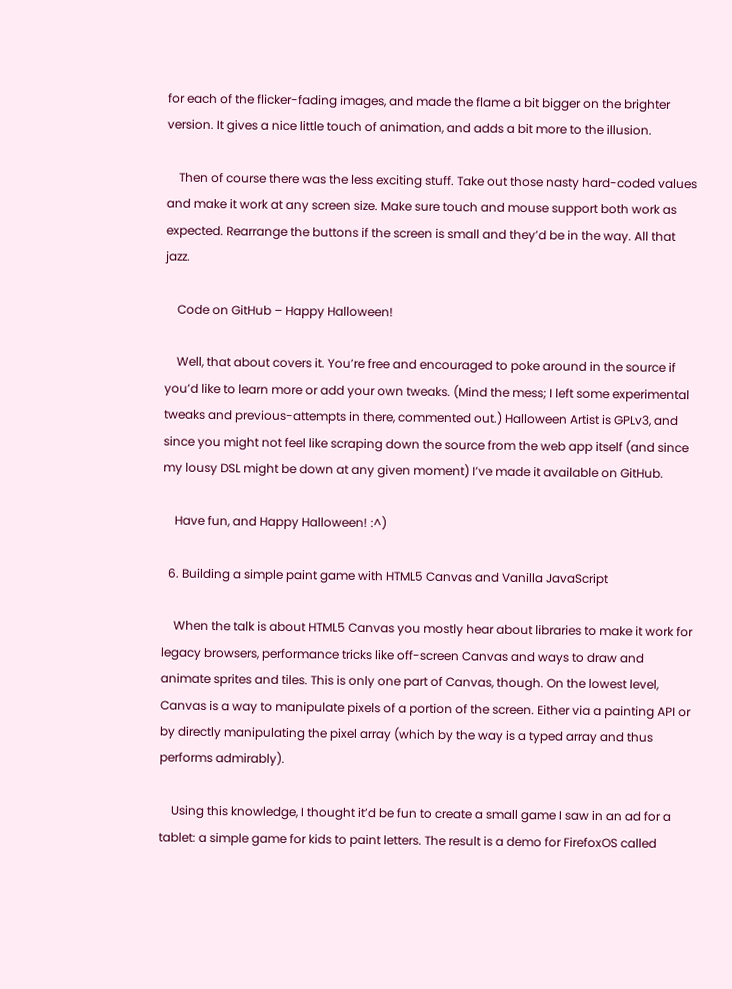for each of the flicker-fading images, and made the flame a bit bigger on the brighter version. It gives a nice little touch of animation, and adds a bit more to the illusion.

    Then of course there was the less exciting stuff. Take out those nasty hard-coded values and make it work at any screen size. Make sure touch and mouse support both work as expected. Rearrange the buttons if the screen is small and they’d be in the way. All that jazz.

    Code on GitHub – Happy Halloween!

    Well, that about covers it. You’re free and encouraged to poke around in the source if you’d like to learn more or add your own tweaks. (Mind the mess; I left some experimental tweaks and previous-attempts in there, commented out.) Halloween Artist is GPLv3, and since you might not feel like scraping down the source from the web app itself (and since my lousy DSL might be down at any given moment) I’ve made it available on GitHub.

    Have fun, and Happy Halloween! :^)

  6. Building a simple paint game with HTML5 Canvas and Vanilla JavaScript

    When the talk is about HTML5 Canvas you mostly hear about libraries to make it work for legacy browsers, performance tricks like off-screen Canvas and ways to draw and animate sprites and tiles. This is only one part of Canvas, though. On the lowest level, Canvas is a way to manipulate pixels of a portion of the screen. Either via a painting API or by directly manipulating the pixel array (which by the way is a typed array and thus performs admirably).

    Using this knowledge, I thought it’d be fun to create a small game I saw in an ad for a tablet: a simple game for kids to paint letters. The result is a demo for FirefoxOS called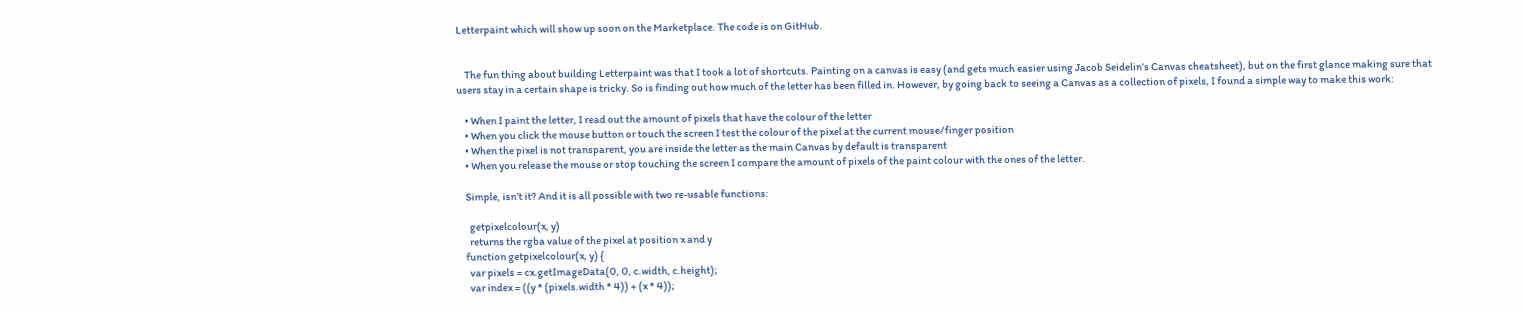Letterpaint which will show up soon on the Marketplace. The code is on GitHub.


    The fun thing about building Letterpaint was that I took a lot of shortcuts. Painting on a canvas is easy (and gets much easier using Jacob Seidelin’s Canvas cheatsheet), but on the first glance making sure that users stay in a certain shape is tricky. So is finding out how much of the letter has been filled in. However, by going back to seeing a Canvas as a collection of pixels, I found a simple way to make this work:

    • When I paint the letter, I read out the amount of pixels that have the colour of the letter
    • When you click the mouse button or touch the screen I test the colour of the pixel at the current mouse/finger position
    • When the pixel is not transparent, you are inside the letter as the main Canvas by default is transparent
    • When you release the mouse or stop touching the screen I compare the amount of pixels of the paint colour with the ones of the letter.

    Simple, isn’t it? And it is all possible with two re-usable functions:

      getpixelcolour(x, y)
      returns the rgba value of the pixel at position x and y
    function getpixelcolour(x, y) {
      var pixels = cx.getImageData(0, 0, c.width, c.height);
      var index = ((y * (pixels.width * 4)) + (x * 4));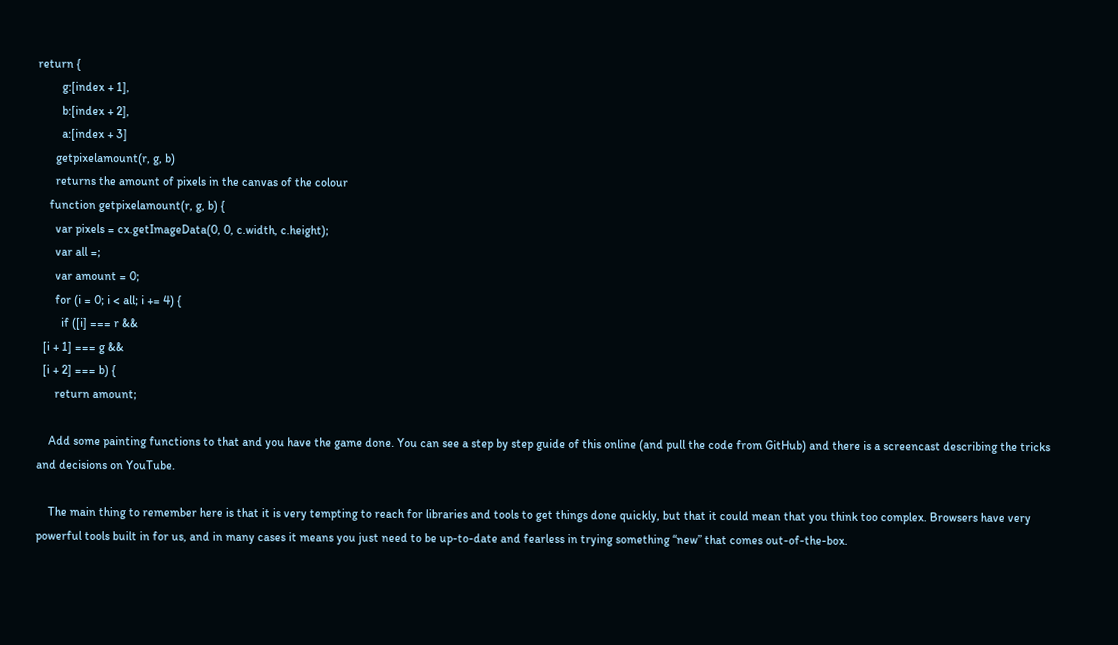return {
        g:[index + 1],
        b:[index + 2],
        a:[index + 3]
      getpixelamount(r, g, b)
      returns the amount of pixels in the canvas of the colour
    function getpixelamount(r, g, b) {
      var pixels = cx.getImageData(0, 0, c.width, c.height);
      var all =;
      var amount = 0;
      for (i = 0; i < all; i += 4) {
        if ([i] === r &&
  [i + 1] === g &&
  [i + 2] === b) {
      return amount;

    Add some painting functions to that and you have the game done. You can see a step by step guide of this online (and pull the code from GitHub) and there is a screencast describing the tricks and decisions on YouTube.

    The main thing to remember here is that it is very tempting to reach for libraries and tools to get things done quickly, but that it could mean that you think too complex. Browsers have very powerful tools built in for us, and in many cases it means you just need to be up-to-date and fearless in trying something “new” that comes out-of-the-box.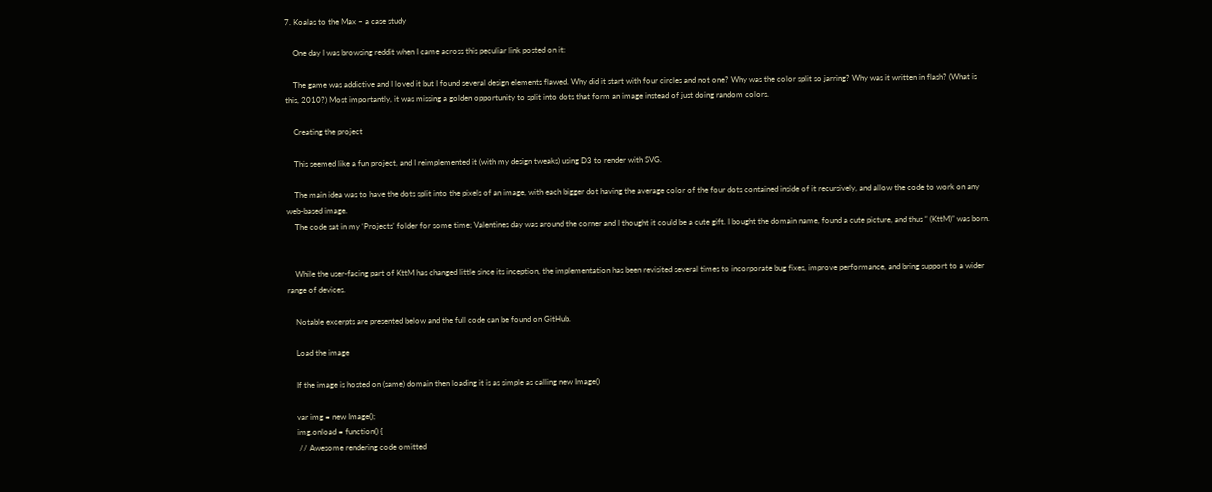7. Koalas to the Max – a case study

    One day I was browsing reddit when I came across this peculiar link posted on it:

    The game was addictive and I loved it but I found several design elements flawed. Why did it start with four circles and not one? Why was the color split so jarring? Why was it written in flash? (What is this, 2010?) Most importantly, it was missing a golden opportunity to split into dots that form an image instead of just doing random colors.

    Creating the project

    This seemed like a fun project, and I reimplemented it (with my design tweaks) using D3 to render with SVG.

    The main idea was to have the dots split into the pixels of an image, with each bigger dot having the average color of the four dots contained inside of it recursively, and allow the code to work on any web-based image.
    The code sat in my ‘Projects’ folder for some time; Valentines day was around the corner and I thought it could be a cute gift. I bought the domain name, found a cute picture, and thus “ (KttM)” was born.


    While the user-facing part of KttM has changed little since its inception, the implementation has been revisited several times to incorporate bug fixes, improve performance, and bring support to a wider range of devices.

    Notable excerpts are presented below and the full code can be found on GitHub.

    Load the image

    If the image is hosted on (same) domain then loading it is as simple as calling new Image()

    var img = new Image();
    img.onload = function() {
     // Awesome rendering code omitted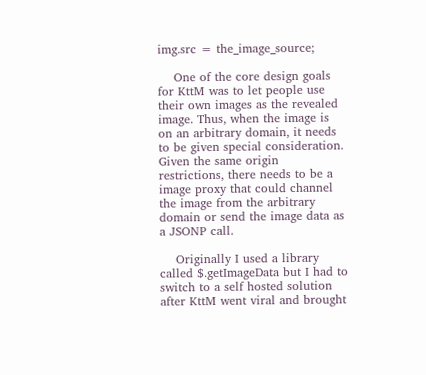img.src = the_image_source;

    One of the core design goals for KttM was to let people use their own images as the revealed image. Thus, when the image is on an arbitrary domain, it needs to be given special consideration. Given the same origin restrictions, there needs to be a image proxy that could channel the image from the arbitrary domain or send the image data as a JSONP call.

    Originally I used a library called $.getImageData but I had to switch to a self hosted solution after KttM went viral and brought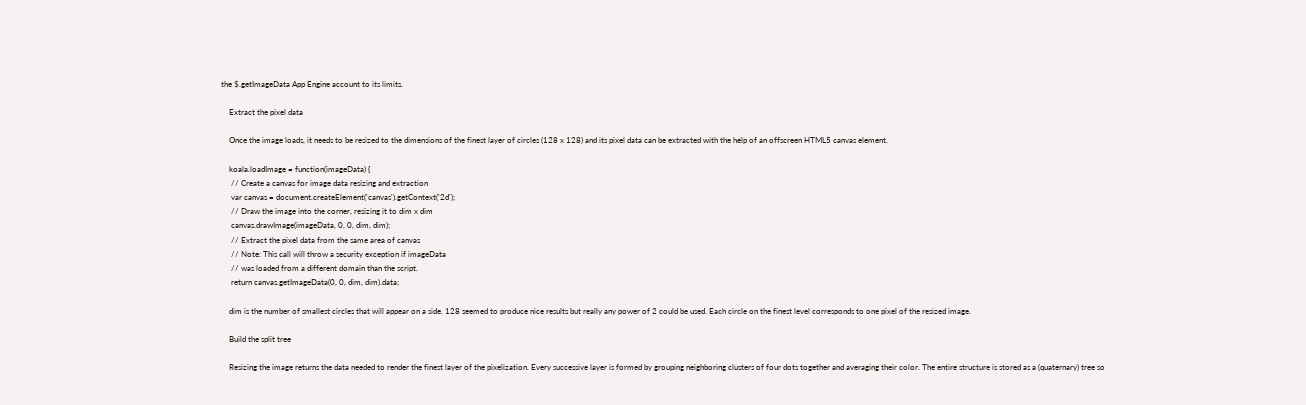the $.getImageData App Engine account to its limits.

    Extract the pixel data

    Once the image loads, it needs to be resized to the dimensions of the finest layer of circles (128 x 128) and its pixel data can be extracted with the help of an offscreen HTML5 canvas element.

    koala.loadImage = function(imageData) {
     // Create a canvas for image data resizing and extraction
     var canvas = document.createElement('canvas').getContext('2d');
     // Draw the image into the corner, resizing it to dim x dim
     canvas.drawImage(imageData, 0, 0, dim, dim);
     // Extract the pixel data from the same area of canvas
     // Note: This call will throw a security exception if imageData
     // was loaded from a different domain than the script.
     return canvas.getImageData(0, 0, dim, dim).data;

    dim is the number of smallest circles that will appear on a side. 128 seemed to produce nice results but really any power of 2 could be used. Each circle on the finest level corresponds to one pixel of the resized image.

    Build the split tree

    Resizing the image returns the data needed to render the finest layer of the pixelization. Every successive layer is formed by grouping neighboring clusters of four dots together and averaging their color. The entire structure is stored as a (quaternary) tree so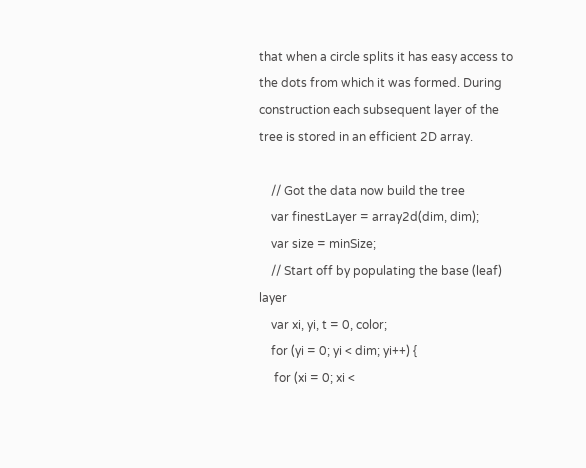that when a circle splits it has easy access to the dots from which it was formed. During construction each subsequent layer of the tree is stored in an efficient 2D array.

    // Got the data now build the tree
    var finestLayer = array2d(dim, dim);
    var size = minSize;
    // Start off by populating the base (leaf) layer
    var xi, yi, t = 0, color;
    for (yi = 0; yi < dim; yi++) {
     for (xi = 0; xi <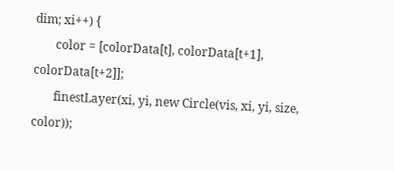dim; xi++) {
       color = [colorData[t], colorData[t+1], colorData[t+2]];
       finestLayer(xi, yi, new Circle(vis, xi, yi, size, color));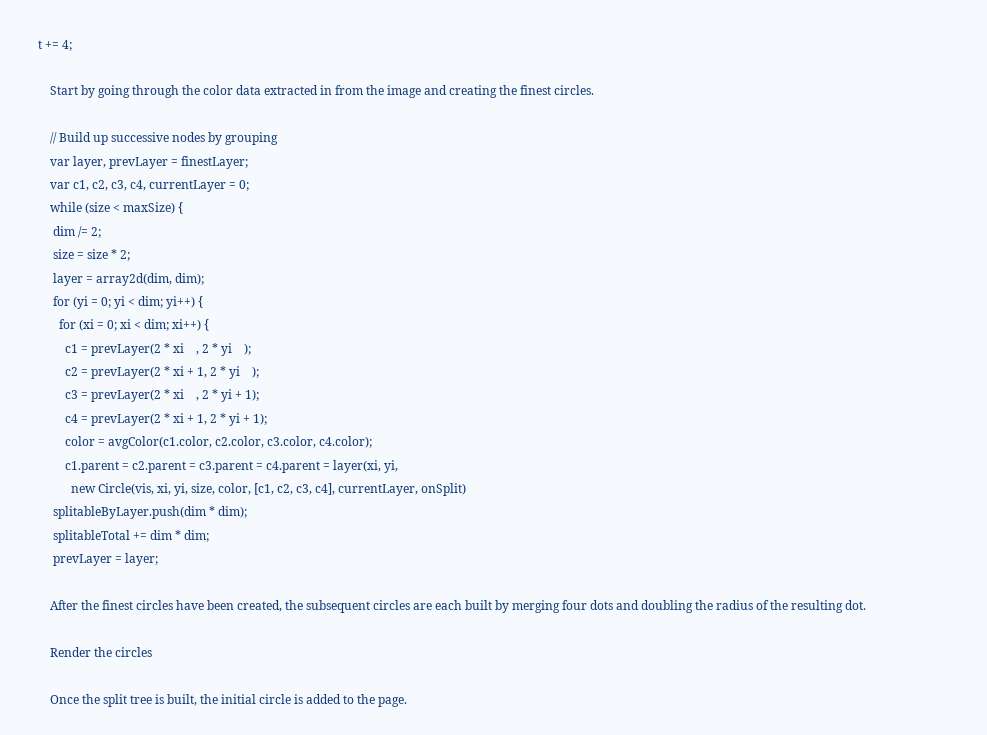t += 4;

    Start by going through the color data extracted in from the image and creating the finest circles.

    // Build up successive nodes by grouping
    var layer, prevLayer = finestLayer;
    var c1, c2, c3, c4, currentLayer = 0;
    while (size < maxSize) {
     dim /= 2;
     size = size * 2;
     layer = array2d(dim, dim);
     for (yi = 0; yi < dim; yi++) {
       for (xi = 0; xi < dim; xi++) {
         c1 = prevLayer(2 * xi    , 2 * yi    );
         c2 = prevLayer(2 * xi + 1, 2 * yi    );
         c3 = prevLayer(2 * xi    , 2 * yi + 1);
         c4 = prevLayer(2 * xi + 1, 2 * yi + 1);
         color = avgColor(c1.color, c2.color, c3.color, c4.color);
         c1.parent = c2.parent = c3.parent = c4.parent = layer(xi, yi,
           new Circle(vis, xi, yi, size, color, [c1, c2, c3, c4], currentLayer, onSplit)
     splitableByLayer.push(dim * dim);
     splitableTotal += dim * dim;
     prevLayer = layer;

    After the finest circles have been created, the subsequent circles are each built by merging four dots and doubling the radius of the resulting dot.

    Render the circles

    Once the split tree is built, the initial circle is added to the page.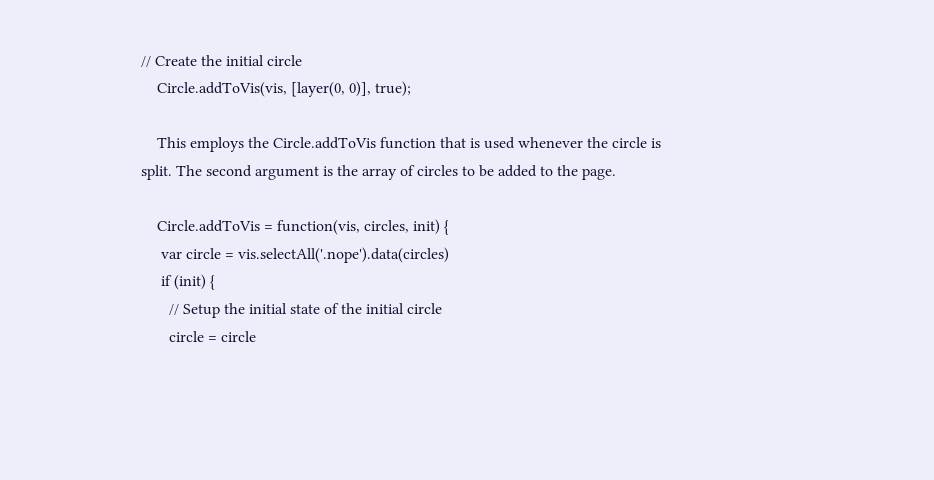// Create the initial circle
    Circle.addToVis(vis, [layer(0, 0)], true);

    This employs the Circle.addToVis function that is used whenever the circle is split. The second argument is the array of circles to be added to the page.

    Circle.addToVis = function(vis, circles, init) {
     var circle = vis.selectAll('.nope').data(circles)
     if (init) {
       // Setup the initial state of the initial circle
       circle = circle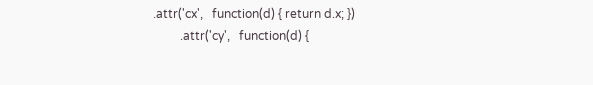.attr('cx',   function(d) { return d.x; })
         .attr('cy',   function(d) {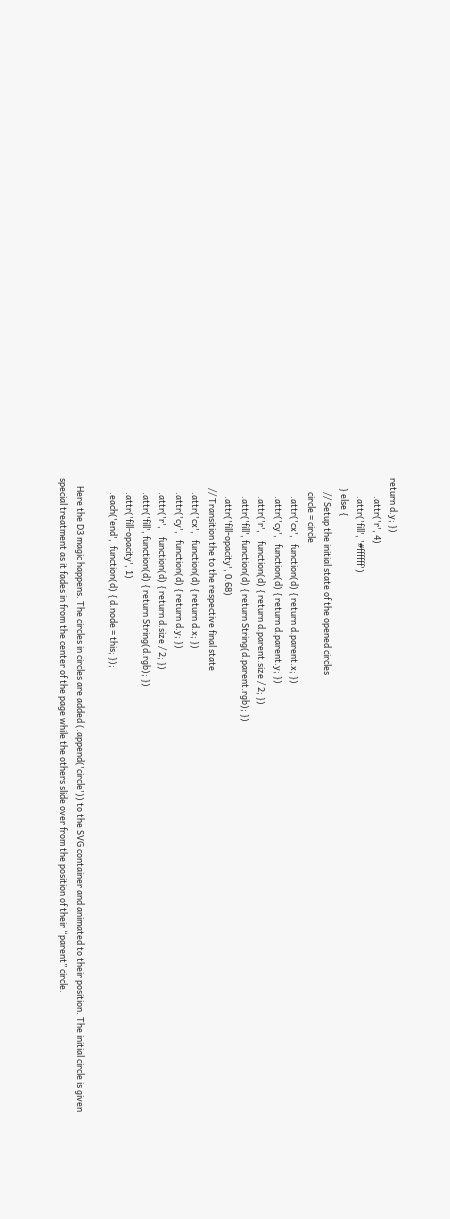return d.y; })
         .attr('r', 4)
         .attr('fill', '#ffffff')
     } else {
       // Setup the initial state of the opened circles
       circle = circle
         .attr('cx',   function(d) { return d.parent.x; })
         .attr('cy',   function(d) { return d.parent.y; })
         .attr('r',    function(d) { return d.parent.size / 2; })
         .attr('fill', function(d) { return String(d.parent.rgb); })
         .attr('fill-opacity', 0.68)
     // Transition the to the respective final state
       .attr('cx',   function(d) { return d.x; })
       .attr('cy',   function(d) { return d.y; })
       .attr('r',    function(d) { return d.size / 2; })
       .attr('fill', function(d) { return String(d.rgb); })
       .attr('fill-opacity', 1)
       .each('end',  function(d) { d.node = this; });

    Here the D3 magic happens. The circles in circles are added (.append('circle')) to the SVG container and animated to their position. The initial circle is given special treatment as it fades in from the center of the page while the others slide over from the position of their “parent” circle.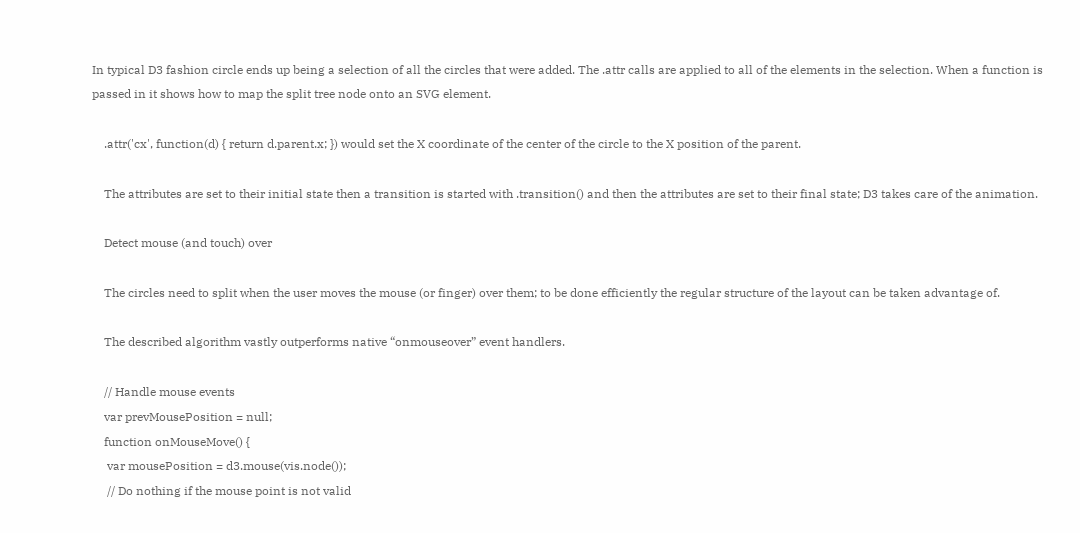In typical D3 fashion circle ends up being a selection of all the circles that were added. The .attr calls are applied to all of the elements in the selection. When a function is passed in it shows how to map the split tree node onto an SVG element.

    .attr('cx', function(d) { return d.parent.x; }) would set the X coordinate of the center of the circle to the X position of the parent.

    The attributes are set to their initial state then a transition is started with .transition() and then the attributes are set to their final state; D3 takes care of the animation.

    Detect mouse (and touch) over

    The circles need to split when the user moves the mouse (or finger) over them; to be done efficiently the regular structure of the layout can be taken advantage of.

    The described algorithm vastly outperforms native “onmouseover” event handlers.

    // Handle mouse events
    var prevMousePosition = null;
    function onMouseMove() {
     var mousePosition = d3.mouse(vis.node());
     // Do nothing if the mouse point is not valid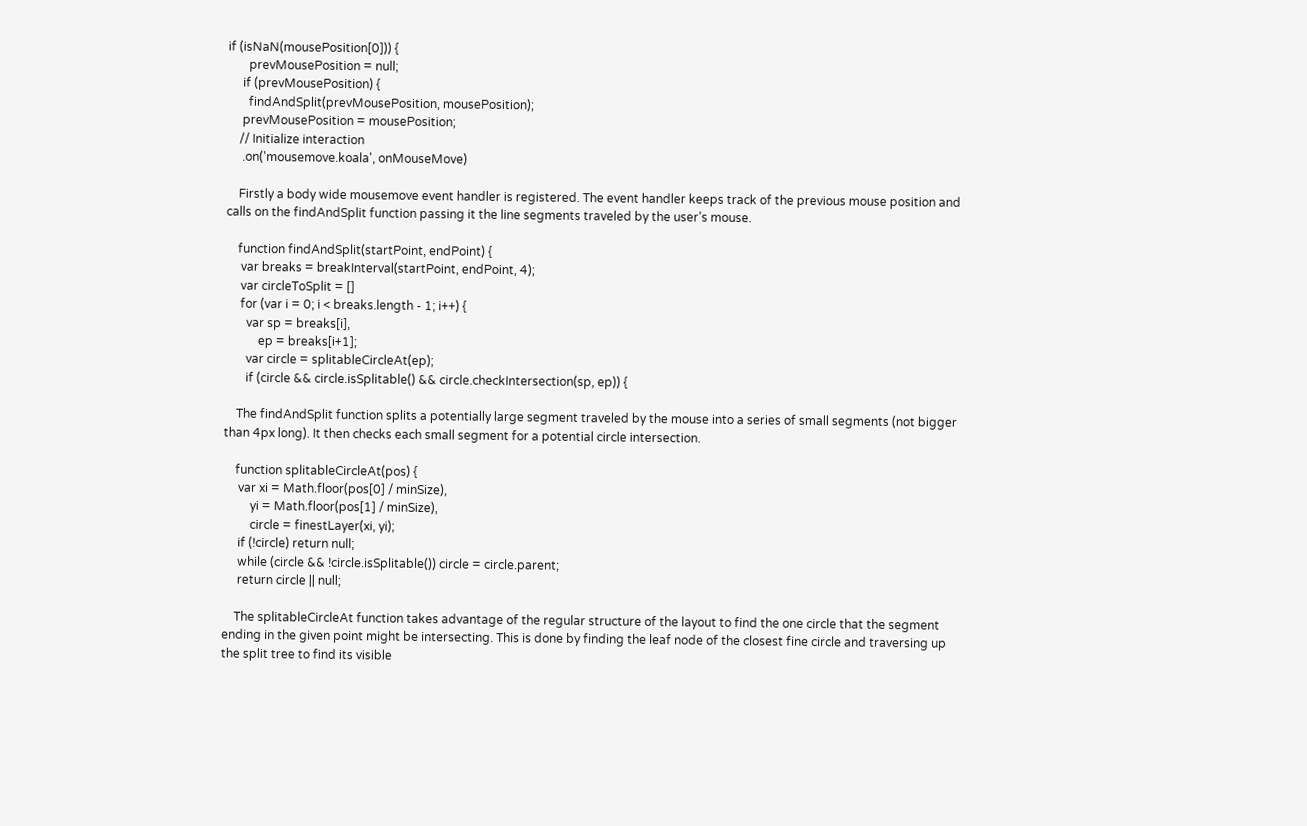if (isNaN(mousePosition[0])) {
       prevMousePosition = null;
     if (prevMousePosition) {
       findAndSplit(prevMousePosition, mousePosition);
     prevMousePosition = mousePosition;
    // Initialize interaction
     .on('mousemove.koala', onMouseMove)

    Firstly a body wide mousemove event handler is registered. The event handler keeps track of the previous mouse position and calls on the findAndSplit function passing it the line segments traveled by the user’s mouse.

    function findAndSplit(startPoint, endPoint) {
     var breaks = breakInterval(startPoint, endPoint, 4);
     var circleToSplit = []
     for (var i = 0; i < breaks.length - 1; i++) {
       var sp = breaks[i],
           ep = breaks[i+1];
       var circle = splitableCircleAt(ep);
       if (circle && circle.isSplitable() && circle.checkIntersection(sp, ep)) {

    The findAndSplit function splits a potentially large segment traveled by the mouse into a series of small segments (not bigger than 4px long). It then checks each small segment for a potential circle intersection.

    function splitableCircleAt(pos) {
     var xi = Math.floor(pos[0] / minSize),
         yi = Math.floor(pos[1] / minSize),
         circle = finestLayer(xi, yi);
     if (!circle) return null;
     while (circle && !circle.isSplitable()) circle = circle.parent;
     return circle || null;

    The splitableCircleAt function takes advantage of the regular structure of the layout to find the one circle that the segment ending in the given point might be intersecting. This is done by finding the leaf node of the closest fine circle and traversing up the split tree to find its visible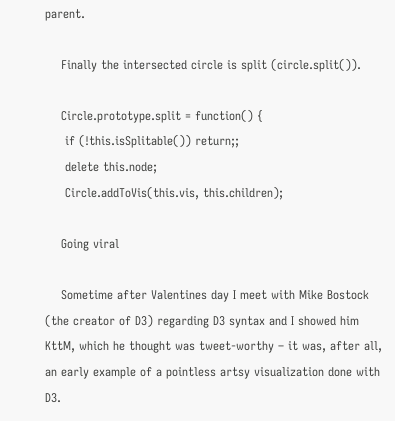parent.

    Finally the intersected circle is split (circle.split()).

    Circle.prototype.split = function() {
     if (!this.isSplitable()) return;;
     delete this.node;
     Circle.addToVis(this.vis, this.children);

    Going viral

    Sometime after Valentines day I meet with Mike Bostock (the creator of D3) regarding D3 syntax and I showed him KttM, which he thought was tweet-worthy – it was, after all, an early example of a pointless artsy visualization done with D3.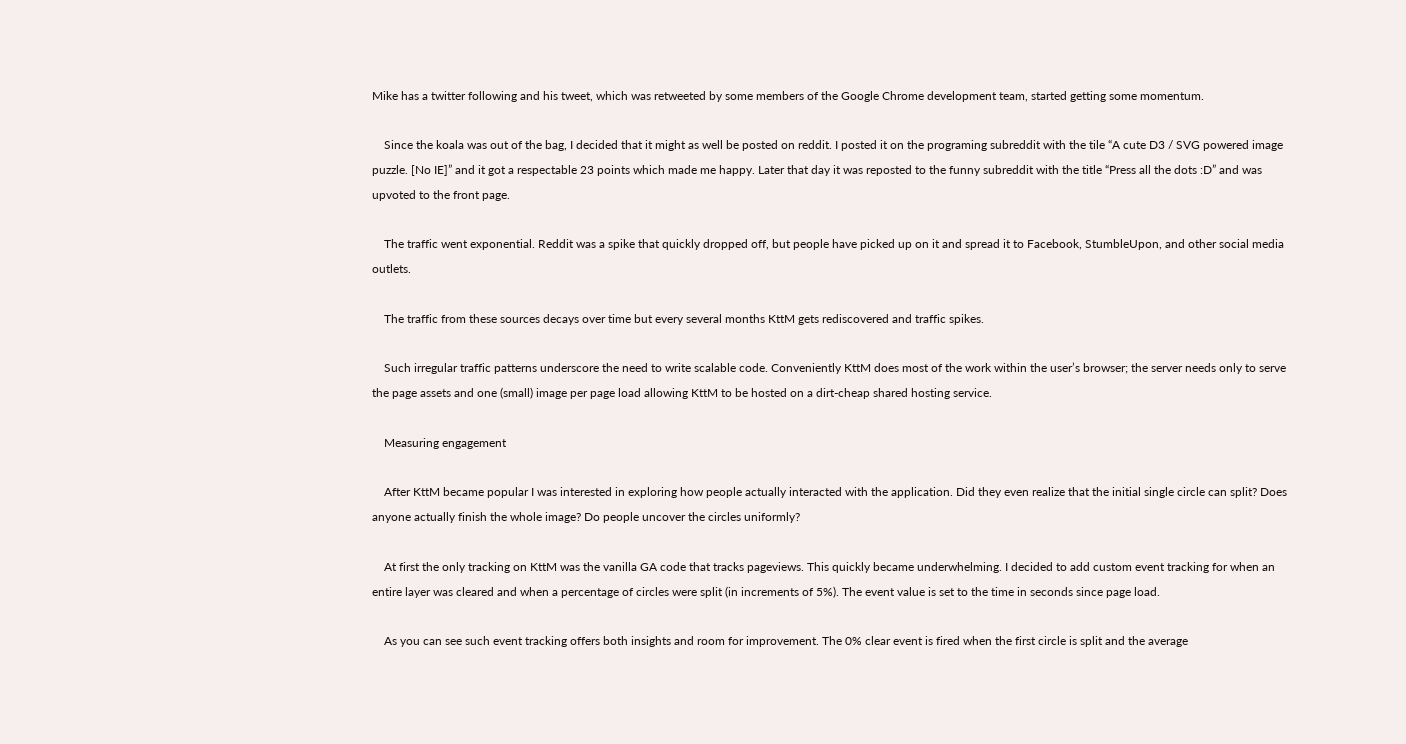Mike has a twitter following and his tweet, which was retweeted by some members of the Google Chrome development team, started getting some momentum.

    Since the koala was out of the bag, I decided that it might as well be posted on reddit. I posted it on the programing subreddit with the tile “A cute D3 / SVG powered image puzzle. [No IE]” and it got a respectable 23 points which made me happy. Later that day it was reposted to the funny subreddit with the title “Press all the dots :D” and was upvoted to the front page.

    The traffic went exponential. Reddit was a spike that quickly dropped off, but people have picked up on it and spread it to Facebook, StumbleUpon, and other social media outlets.

    The traffic from these sources decays over time but every several months KttM gets rediscovered and traffic spikes.

    Such irregular traffic patterns underscore the need to write scalable code. Conveniently KttM does most of the work within the user’s browser; the server needs only to serve the page assets and one (small) image per page load allowing KttM to be hosted on a dirt-cheap shared hosting service.

    Measuring engagement

    After KttM became popular I was interested in exploring how people actually interacted with the application. Did they even realize that the initial single circle can split? Does anyone actually finish the whole image? Do people uncover the circles uniformly?

    At first the only tracking on KttM was the vanilla GA code that tracks pageviews. This quickly became underwhelming. I decided to add custom event tracking for when an entire layer was cleared and when a percentage of circles were split (in increments of 5%). The event value is set to the time in seconds since page load.

    As you can see such event tracking offers both insights and room for improvement. The 0% clear event is fired when the first circle is split and the average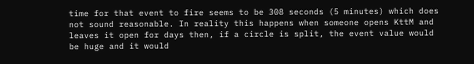time for that event to fire seems to be 308 seconds (5 minutes) which does not sound reasonable. In reality this happens when someone opens KttM and leaves it open for days then, if a circle is split, the event value would be huge and it would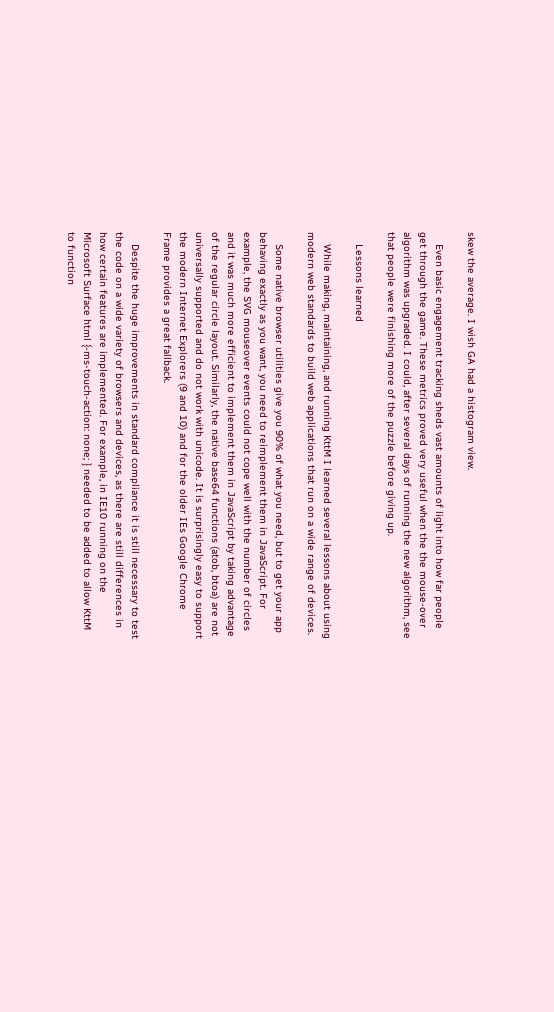skew the average. I wish GA had a histogram view.

    Even basic engagement tracking sheds vast amounts of light into how far people get through the game. These metrics proved very useful when the the mouse-over algorithm was upgraded. I could, after several days of running the new algorithm, see that people were finishing more of the puzzle before giving up.

    Lessons learned

    While making, maintaining, and running KttM I learned several lessons about using modern web standards to build web applications that run on a wide range of devices.

    Some native browser utilities give you 90% of what you need, but to get your app behaving exactly as you want, you need to reimplement them in JavaScript. For example, the SVG mouseover events could not cope well with the number of circles and it was much more efficient to implement them in JavaScript by taking advantage of the regular circle layout. Similarly, the native base64 functions (atob, btoa) are not universally supported and do not work with unicode. It is surprisingly easy to support the modern Internet Explorers (9 and 10) and for the older IEs Google Chrome Frame provides a great fallback.

    Despite the huge improvements in standard compliance it is still necessary to test the code on a wide variety of browsers and devices, as there are still differences in how certain features are implemented. For example, in IE10 running on the Microsoft Surface html {-ms-touch-action: none; } needed to be added to allow KttM to function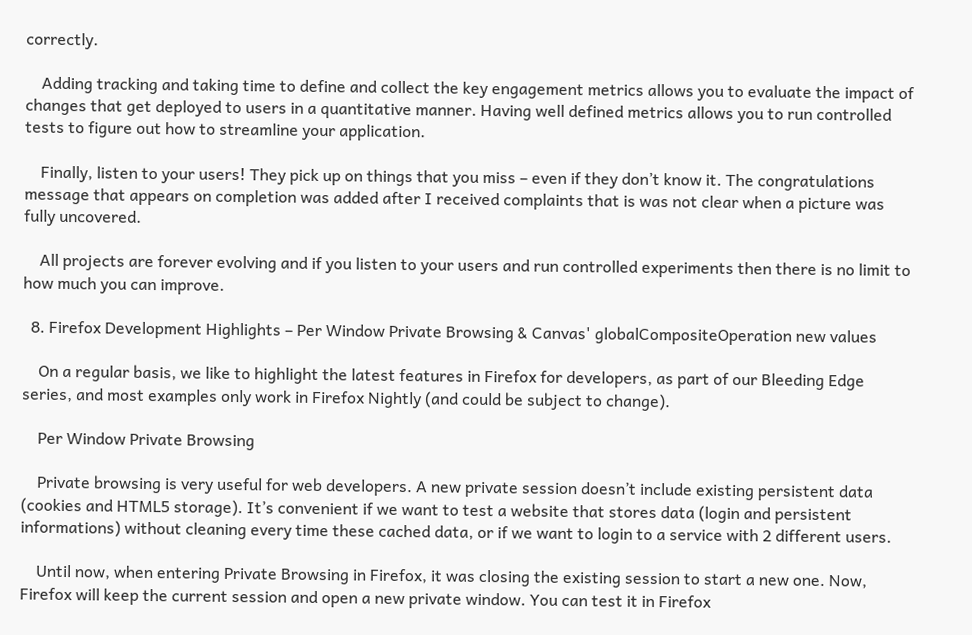correctly.

    Adding tracking and taking time to define and collect the key engagement metrics allows you to evaluate the impact of changes that get deployed to users in a quantitative manner. Having well defined metrics allows you to run controlled tests to figure out how to streamline your application.

    Finally, listen to your users! They pick up on things that you miss – even if they don’t know it. The congratulations message that appears on completion was added after I received complaints that is was not clear when a picture was fully uncovered.

    All projects are forever evolving and if you listen to your users and run controlled experiments then there is no limit to how much you can improve.

  8. Firefox Development Highlights – Per Window Private Browsing & Canvas' globalCompositeOperation new values

    On a regular basis, we like to highlight the latest features in Firefox for developers, as part of our Bleeding Edge series, and most examples only work in Firefox Nightly (and could be subject to change).

    Per Window Private Browsing

    Private browsing is very useful for web developers. A new private session doesn’t include existing persistent data (cookies and HTML5 storage). It’s convenient if we want to test a website that stores data (login and persistent informations) without cleaning every time these cached data, or if we want to login to a service with 2 different users.

    Until now, when entering Private Browsing in Firefox, it was closing the existing session to start a new one. Now, Firefox will keep the current session and open a new private window. You can test it in Firefox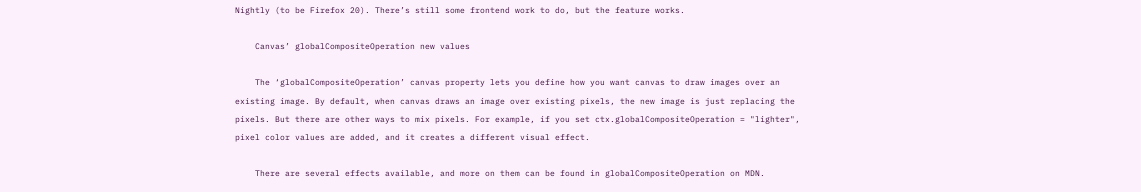Nightly (to be Firefox 20). There’s still some frontend work to do, but the feature works.

    Canvas’ globalCompositeOperation new values

    The ‘globalCompositeOperation’ canvas property lets you define how you want canvas to draw images over an existing image. By default, when canvas draws an image over existing pixels, the new image is just replacing the pixels. But there are other ways to mix pixels. For example, if you set ctx.globalCompositeOperation = "lighter", pixel color values are added, and it creates a different visual effect.

    There are several effects available, and more on them can be found in globalCompositeOperation on MDN.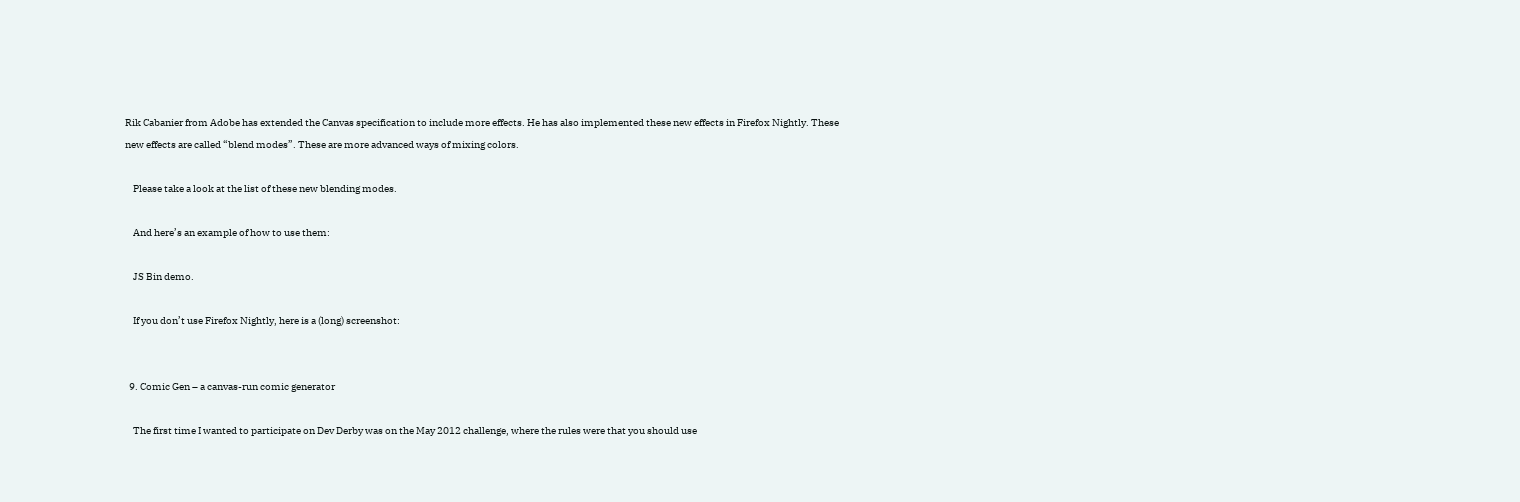Rik Cabanier from Adobe has extended the Canvas specification to include more effects. He has also implemented these new effects in Firefox Nightly. These new effects are called “blend modes”. These are more advanced ways of mixing colors.

    Please take a look at the list of these new blending modes.

    And here’s an example of how to use them:

    JS Bin demo.

    If you don’t use Firefox Nightly, here is a (long) screenshot:


  9. Comic Gen – a canvas-run comic generator

    The first time I wanted to participate on Dev Derby was on the May 2012 challenge, where the rules were that you should use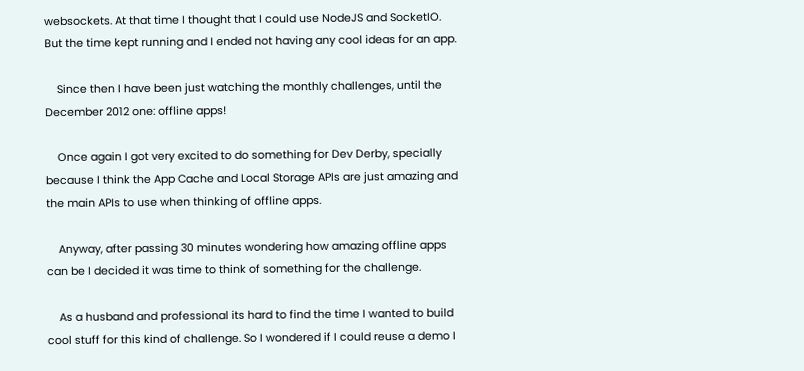websockets. At that time I thought that I could use NodeJS and SocketIO. But the time kept running and I ended not having any cool ideas for an app.

    Since then I have been just watching the monthly challenges, until the December 2012 one: offline apps!

    Once again I got very excited to do something for Dev Derby, specially because I think the App Cache and Local Storage APIs are just amazing and the main APIs to use when thinking of offline apps.

    Anyway, after passing 30 minutes wondering how amazing offline apps can be I decided it was time to think of something for the challenge.

    As a husband and professional its hard to find the time I wanted to build cool stuff for this kind of challenge. So I wondered if I could reuse a demo I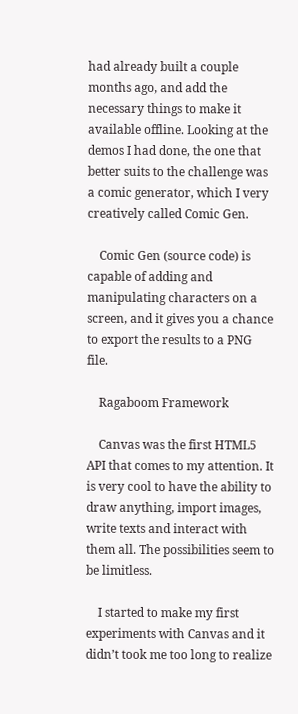had already built a couple months ago, and add the necessary things to make it available offline. Looking at the demos I had done, the one that better suits to the challenge was a comic generator, which I very creatively called Comic Gen.

    Comic Gen (source code) is capable of adding and manipulating characters on a screen, and it gives you a chance to export the results to a PNG file.

    Ragaboom Framework

    Canvas was the first HTML5 API that comes to my attention. It is very cool to have the ability to draw anything, import images, write texts and interact with them all. The possibilities seem to be limitless.

    I started to make my first experiments with Canvas and it didn’t took me too long to realize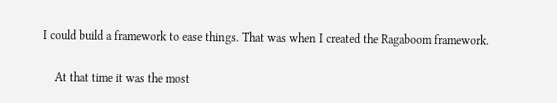I could build a framework to ease things. That was when I created the Ragaboom framework.

    At that time it was the most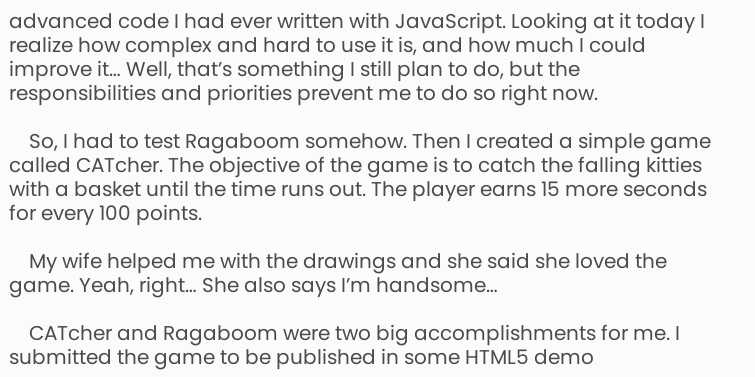advanced code I had ever written with JavaScript. Looking at it today I realize how complex and hard to use it is, and how much I could improve it… Well, that’s something I still plan to do, but the responsibilities and priorities prevent me to do so right now.

    So, I had to test Ragaboom somehow. Then I created a simple game called CATcher. The objective of the game is to catch the falling kitties with a basket until the time runs out. The player earns 15 more seconds for every 100 points.

    My wife helped me with the drawings and she said she loved the game. Yeah, right… She also says I’m handsome…

    CATcher and Ragaboom were two big accomplishments for me. I submitted the game to be published in some HTML5 demo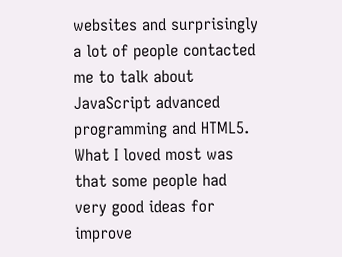websites and surprisingly a lot of people contacted me to talk about JavaScript advanced programming and HTML5. What I loved most was that some people had very good ideas for improve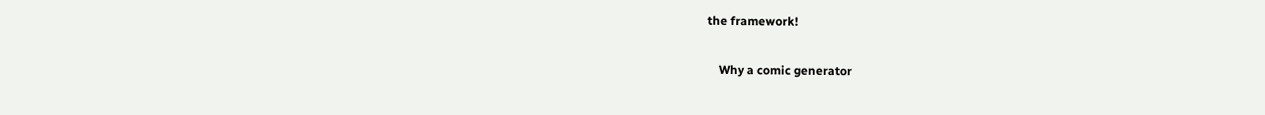the framework!

    Why a comic generator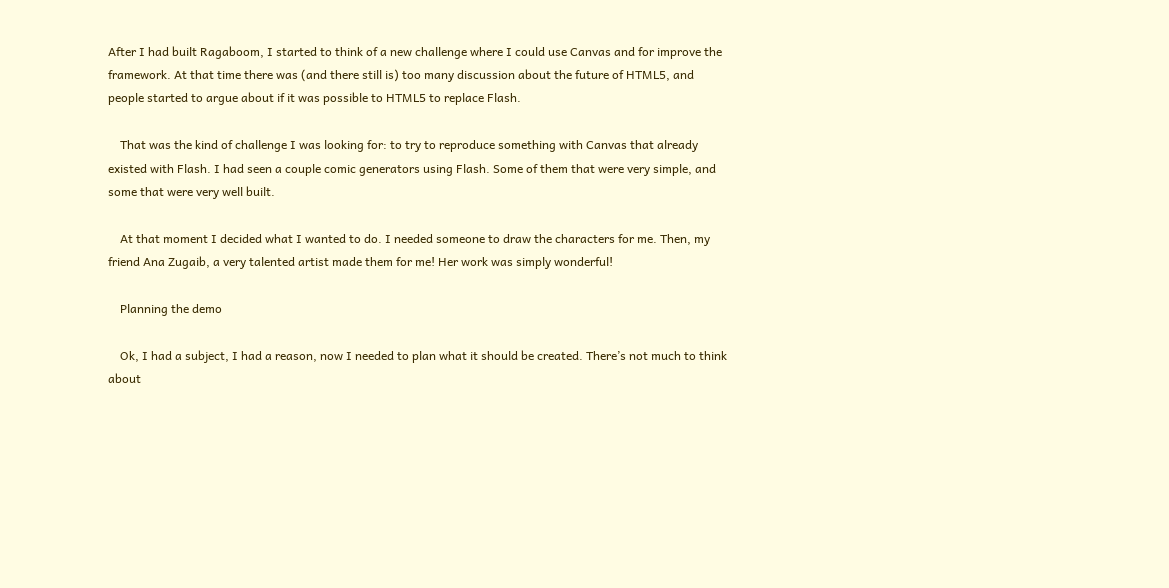After I had built Ragaboom, I started to think of a new challenge where I could use Canvas and for improve the framework. At that time there was (and there still is) too many discussion about the future of HTML5, and people started to argue about if it was possible to HTML5 to replace Flash.

    That was the kind of challenge I was looking for: to try to reproduce something with Canvas that already existed with Flash. I had seen a couple comic generators using Flash. Some of them that were very simple, and some that were very well built.

    At that moment I decided what I wanted to do. I needed someone to draw the characters for me. Then, my friend Ana Zugaib, a very talented artist made them for me! Her work was simply wonderful!

    Planning the demo

    Ok, I had a subject, I had a reason, now I needed to plan what it should be created. There’s not much to think about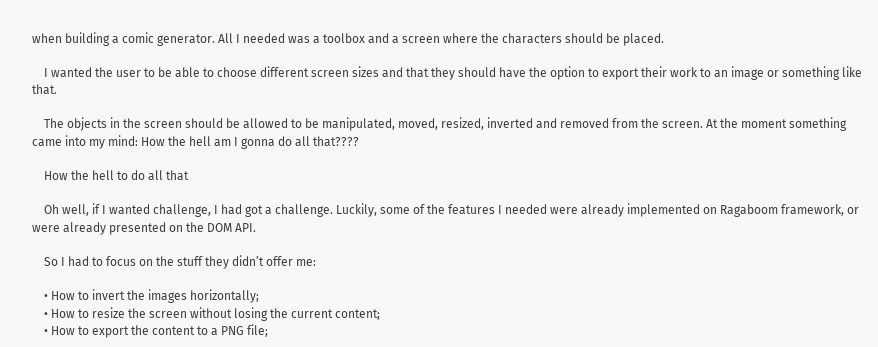when building a comic generator. All I needed was a toolbox and a screen where the characters should be placed.

    I wanted the user to be able to choose different screen sizes and that they should have the option to export their work to an image or something like that.

    The objects in the screen should be allowed to be manipulated, moved, resized, inverted and removed from the screen. At the moment something came into my mind: How the hell am I gonna do all that????

    How the hell to do all that

    Oh well, if I wanted challenge, I had got a challenge. Luckily, some of the features I needed were already implemented on Ragaboom framework, or were already presented on the DOM API.

    So I had to focus on the stuff they didn’t offer me:

    • How to invert the images horizontally;
    • How to resize the screen without losing the current content;
    • How to export the content to a PNG file;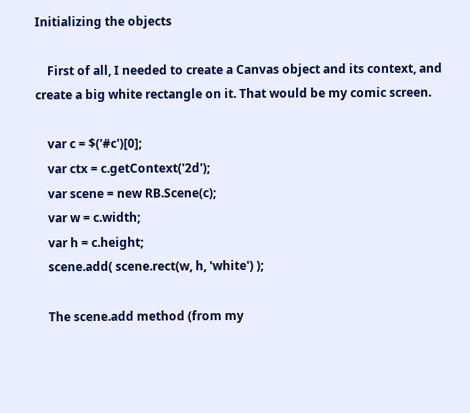Initializing the objects

    First of all, I needed to create a Canvas object and its context, and create a big white rectangle on it. That would be my comic screen.

    var c = $('#c')[0];
    var ctx = c.getContext('2d');
    var scene = new RB.Scene(c);
    var w = c.width;
    var h = c.height;
    scene.add( scene.rect(w, h, 'white') );

    The scene.add method (from my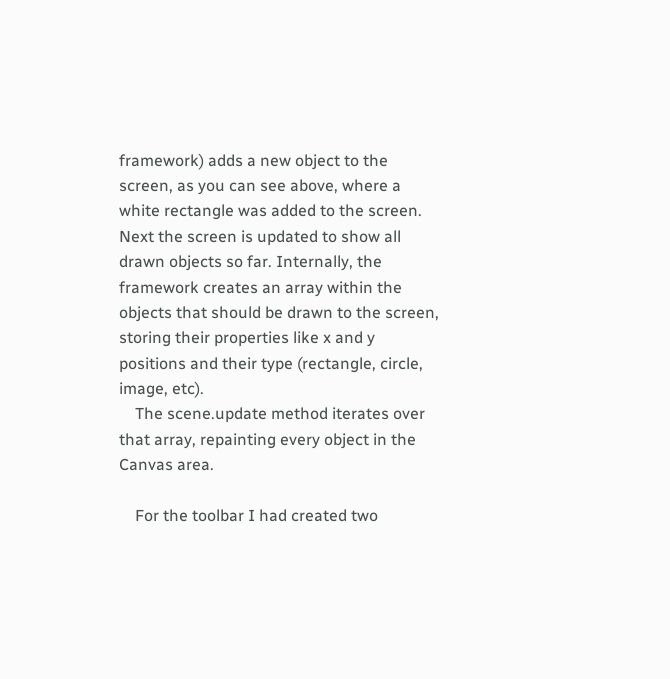framework) adds a new object to the screen, as you can see above, where a white rectangle was added to the screen. Next the screen is updated to show all drawn objects so far. Internally, the framework creates an array within the objects that should be drawn to the screen, storing their properties like x and y positions and their type (rectangle, circle, image, etc).
    The scene.update method iterates over that array, repainting every object in the Canvas area.

    For the toolbar I had created two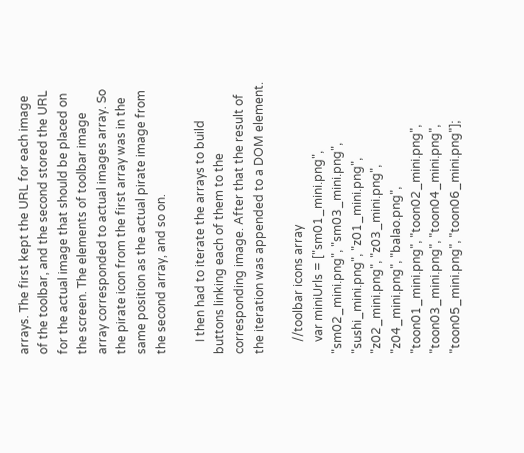arrays. The first kept the URL for each image of the toolbar, and the second stored the URL for the actual image that should be placed on the screen. The elements of toolbar image array corresponded to actual images array. So the pirate icon from the first array was in the same position as the actual pirate image from the second array, and so on.

    I then had to iterate the arrays to build buttons linking each of them to the corresponding image. After that the result of the iteration was appended to a DOM element.

    //toolbar icons array
    var miniUrls = ["sm01_mini.png", "sm02_mini.png", "sm03_mini.png", "sushi_mini.png", "z01_mini.png", "z02_mini.png", "z03_mini.png", "z04_mini.png", "balao.png", "toon01_mini.png", "toon02_mini.png", "toon03_mini.png", "toon04_mini.png", "toon05_mini.png", "toon06_mini.png"];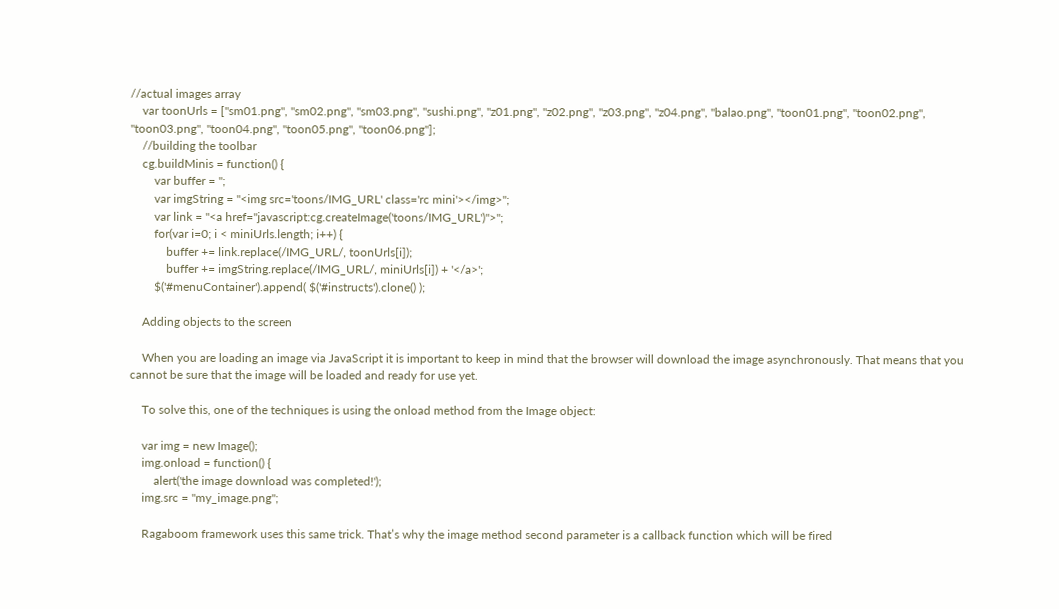//actual images array
    var toonUrls = ["sm01.png", "sm02.png", "sm03.png", "sushi.png", "z01.png", "z02.png", "z03.png", "z04.png", "balao.png", "toon01.png", "toon02.png", "toon03.png", "toon04.png", "toon05.png", "toon06.png"];
    //building the toolbar
    cg.buildMinis = function() {
        var buffer = '';
        var imgString = "<img src='toons/IMG_URL' class='rc mini'></img>";
        var link = "<a href="javascript:cg.createImage('toons/IMG_URL')">";
        for(var i=0; i < miniUrls.length; i++) {
            buffer += link.replace(/IMG_URL/, toonUrls[i]);
            buffer += imgString.replace(/IMG_URL/, miniUrls[i]) + '</a>';
        $('#menuContainer').append( $('#instructs').clone() );

    Adding objects to the screen

    When you are loading an image via JavaScript it is important to keep in mind that the browser will download the image asynchronously. That means that you cannot be sure that the image will be loaded and ready for use yet.

    To solve this, one of the techniques is using the onload method from the Image object:

    var img = new Image();
    img.onload = function() {
        alert('the image download was completed!');
    img.src = "my_image.png";

    Ragaboom framework uses this same trick. That’s why the image method second parameter is a callback function which will be fired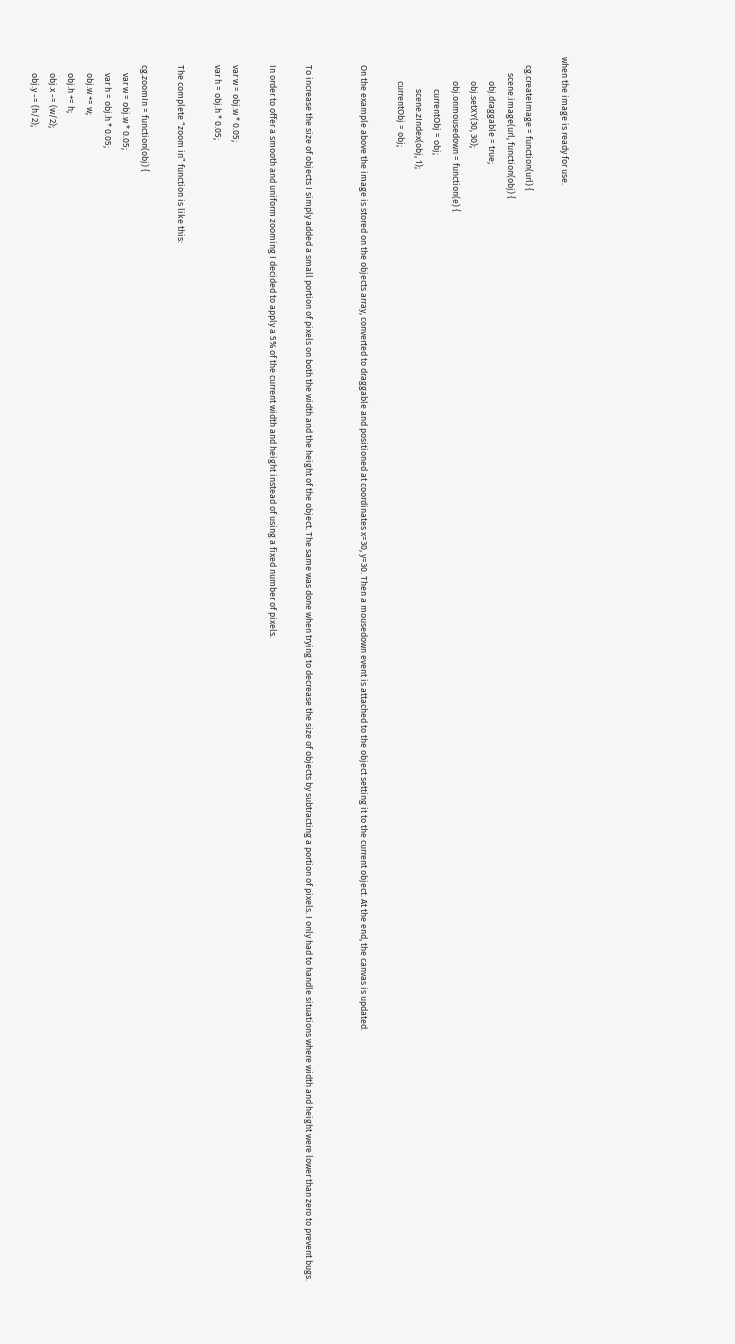when the image is ready for use.

    cg.createImage = function(url) {
        scene.image(url, function(obj) {
            obj.draggable = true;
            obj.setXY(30, 30);
            obj.onmousedown = function(e) {
                currentObj = obj;
                scene.zIndex(obj, 1);
            currentObj = obj;

    On the example above the image is stored on the objects array, converted to draggable and positioned at coordinates x=30, y=30. Then a mousedown event is attached to the object setting it to the current object. At the end, the canvas is updated.


    To increase the size of objects I simply added a small portion of pixels on both the width and the height of the object. The same was done when trying to decrease the size of objects by subtracting a portion of pixels. I only had to handle situations where width and height were lower than zero to prevent bugs.

    In order to offer a smooth and uniform zooming I decided to apply a 5% of the current width and height instead of using a fixed number of pixels.

    var w = obj.w * 0.05;
    var h = obj.h * 0.05;

    The complete “zoom in” function is like this:

    cg.zoomIn = function(obj) {
        var w = obj.w * 0.05;
        var h = obj.h * 0.05;
        obj.w += w;
        obj.h += h;
        obj.x -= (w/2);
        obj.y -= (h/2);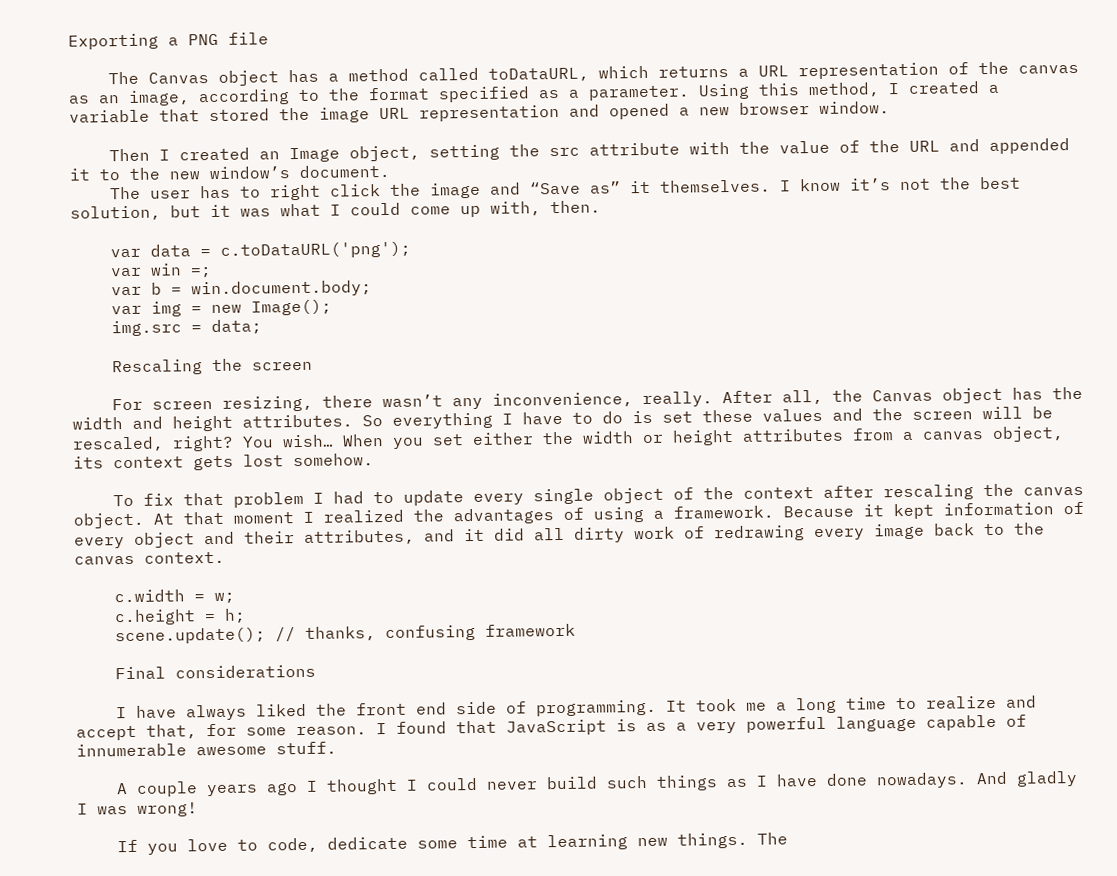Exporting a PNG file

    The Canvas object has a method called toDataURL, which returns a URL representation of the canvas as an image, according to the format specified as a parameter. Using this method, I created a variable that stored the image URL representation and opened a new browser window.

    Then I created an Image object, setting the src attribute with the value of the URL and appended it to the new window’s document.
    The user has to right click the image and “Save as” it themselves. I know it’s not the best solution, but it was what I could come up with, then.

    var data = c.toDataURL('png');
    var win =;
    var b = win.document.body;
    var img = new Image();
    img.src = data;

    Rescaling the screen

    For screen resizing, there wasn’t any inconvenience, really. After all, the Canvas object has the width and height attributes. So everything I have to do is set these values and the screen will be rescaled, right? You wish… When you set either the width or height attributes from a canvas object, its context gets lost somehow.

    To fix that problem I had to update every single object of the context after rescaling the canvas object. At that moment I realized the advantages of using a framework. Because it kept information of every object and their attributes, and it did all dirty work of redrawing every image back to the canvas context.

    c.width = w;
    c.height = h;
    scene.update(); // thanks, confusing framework

    Final considerations

    I have always liked the front end side of programming. It took me a long time to realize and accept that, for some reason. I found that JavaScript is as a very powerful language capable of innumerable awesome stuff.

    A couple years ago I thought I could never build such things as I have done nowadays. And gladly I was wrong!

    If you love to code, dedicate some time at learning new things. The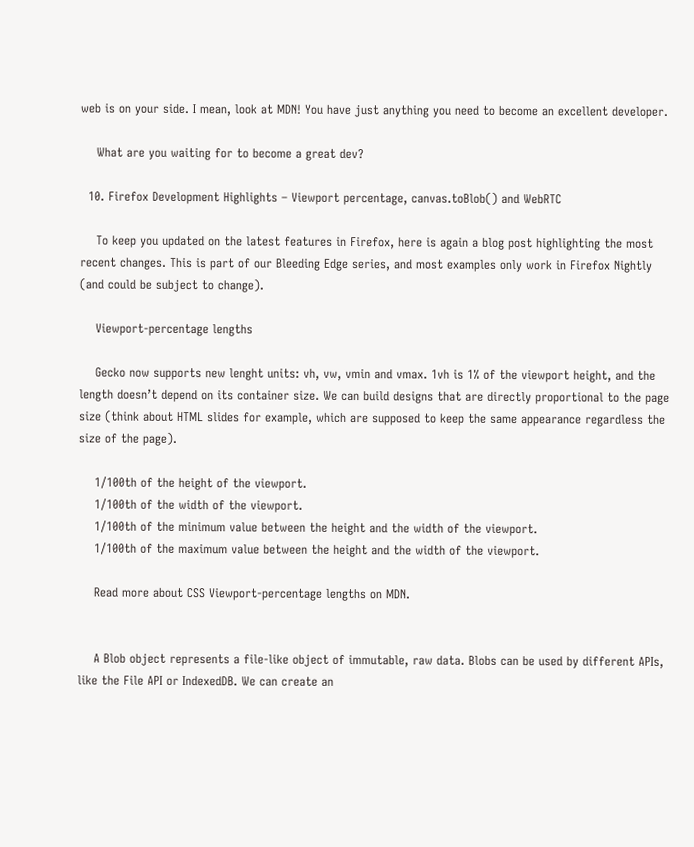web is on your side. I mean, look at MDN! You have just anything you need to become an excellent developer.

    What are you waiting for to become a great dev?

  10. Firefox Development Highlights – Viewport percentage, canvas.toBlob() and WebRTC

    To keep you updated on the latest features in Firefox, here is again a blog post highlighting the most recent changes. This is part of our Bleeding Edge series, and most examples only work in Firefox Nightly (and could be subject to change).

    Viewport-percentage lengths

    Gecko now supports new lenght units: vh, vw, vmin and vmax. 1vh is 1% of the viewport height, and the length doesn’t depend on its container size. We can build designs that are directly proportional to the page size (think about HTML slides for example, which are supposed to keep the same appearance regardless the size of the page).

    1/100th of the height of the viewport.
    1/100th of the width of the viewport.
    1/100th of the minimum value between the height and the width of the viewport.
    1/100th of the maximum value between the height and the width of the viewport.

    Read more about CSS Viewport-percentage lengths on MDN.


    A Blob object represents a file-like object of immutable, raw data. Blobs can be used by different APIs, like the File API or IndexedDB. We can create an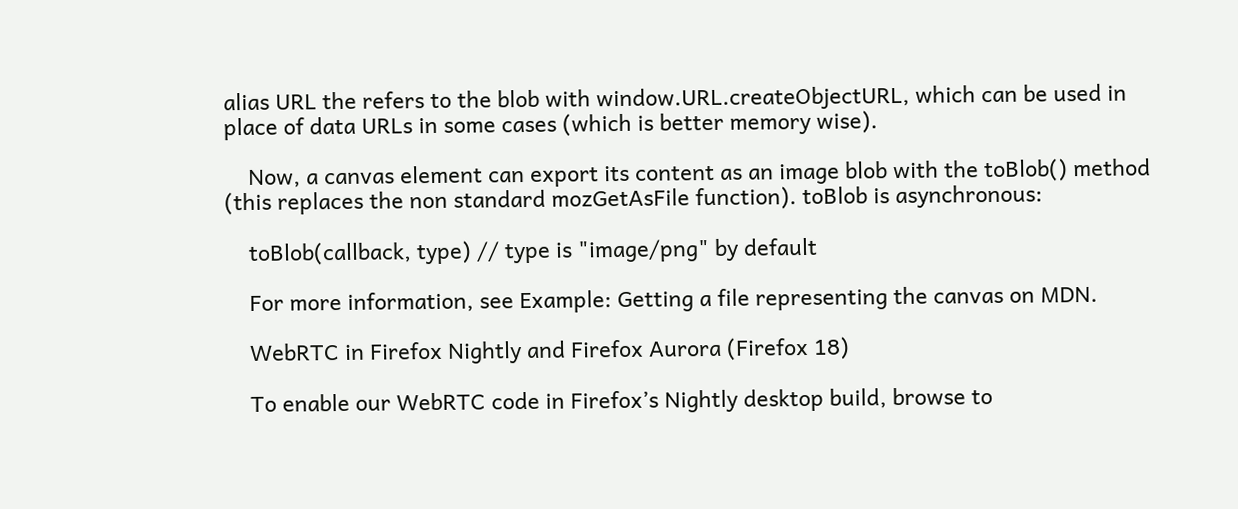alias URL the refers to the blob with window.URL.createObjectURL, which can be used in place of data URLs in some cases (which is better memory wise).

    Now, a canvas element can export its content as an image blob with the toBlob() method (this replaces the non standard mozGetAsFile function). toBlob is asynchronous:

    toBlob(callback, type) // type is "image/png" by default

    For more information, see Example: Getting a file representing the canvas on MDN.

    WebRTC in Firefox Nightly and Firefox Aurora (Firefox 18)

    To enable our WebRTC code in Firefox’s Nightly desktop build, browse to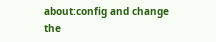about:config and change the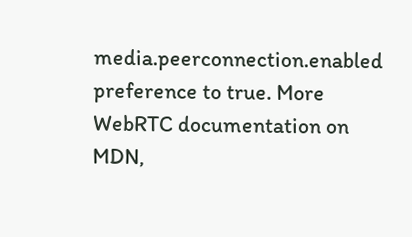media.peerconnection.enabled preference to true. More WebRTC documentation on MDN,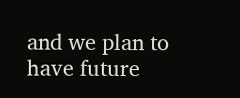and we plan to have future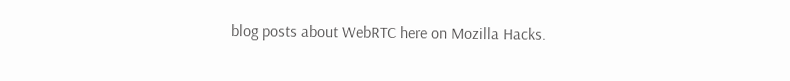blog posts about WebRTC here on Mozilla Hacks.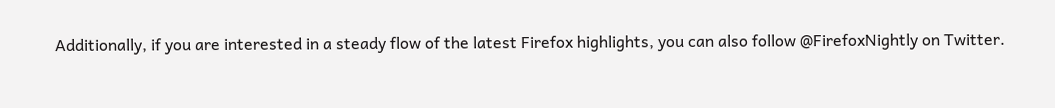Additionally, if you are interested in a steady flow of the latest Firefox highlights, you can also follow @FirefoxNightly on Twitter.